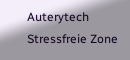Auterytech Stressfreie Zone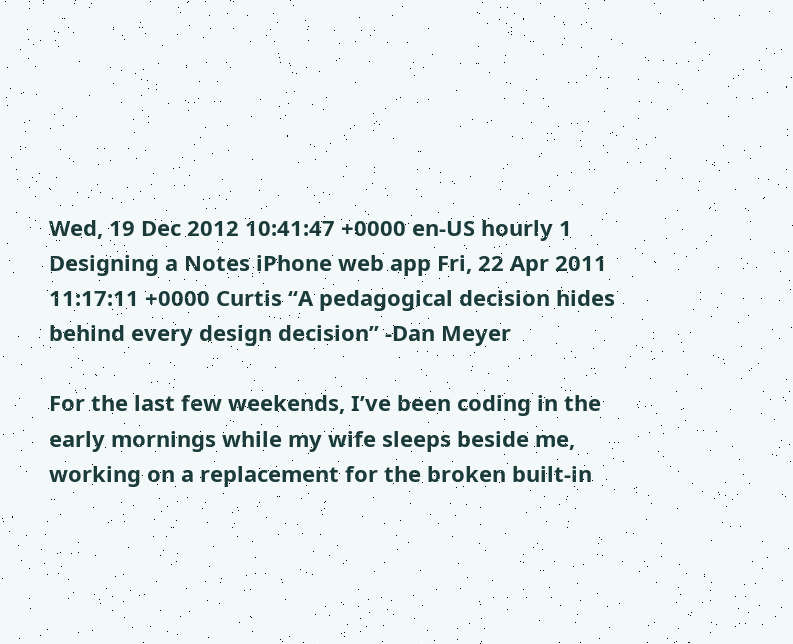Wed, 19 Dec 2012 10:41:47 +0000 en-US hourly 1 Designing a Notes iPhone web app Fri, 22 Apr 2011 11:17:11 +0000 Curtis “A pedagogical decision hides behind every design decision” -Dan Meyer

For the last few weekends, I’ve been coding in the early mornings while my wife sleeps beside me, working on a replacement for the broken built-in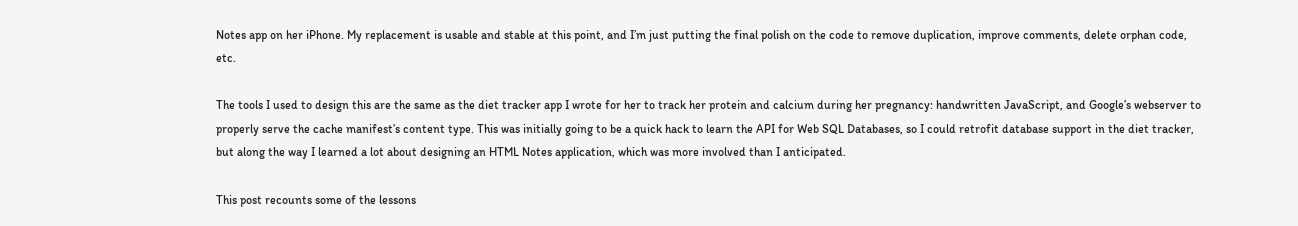Notes app on her iPhone. My replacement is usable and stable at this point, and I’m just putting the final polish on the code to remove duplication, improve comments, delete orphan code, etc.

The tools I used to design this are the same as the diet tracker app I wrote for her to track her protein and calcium during her pregnancy: handwritten JavaScript, and Google’s webserver to properly serve the cache manifest’s content type. This was initially going to be a quick hack to learn the API for Web SQL Databases, so I could retrofit database support in the diet tracker, but along the way I learned a lot about designing an HTML Notes application, which was more involved than I anticipated.

This post recounts some of the lessons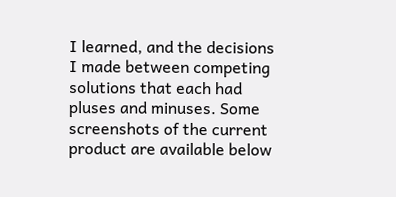I learned, and the decisions I made between competing solutions that each had pluses and minuses. Some screenshots of the current product are available below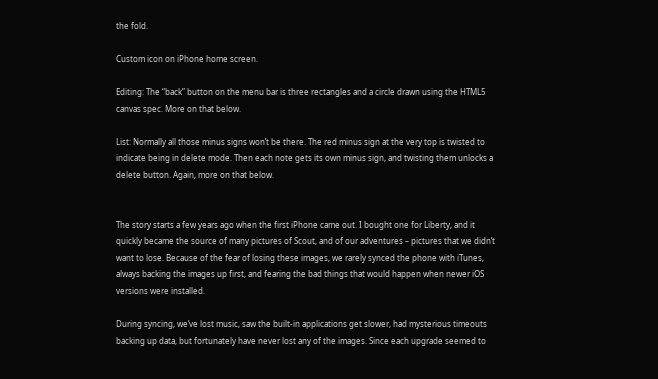the fold.

Custom icon on iPhone home screen.

Editing: The “back” button on the menu bar is three rectangles and a circle drawn using the HTML5 canvas spec. More on that below.

List: Normally all those minus signs won’t be there. The red minus sign at the very top is twisted to indicate being in delete mode. Then each note gets its own minus sign, and twisting them unlocks a delete button. Again, more on that below.


The story starts a few years ago when the first iPhone came out. I bought one for Liberty, and it quickly became the source of many pictures of Scout, and of our adventures – pictures that we didn’t want to lose. Because of the fear of losing these images, we rarely synced the phone with iTunes, always backing the images up first, and fearing the bad things that would happen when newer iOS versions were installed.

During syncing, we’ve lost music, saw the built-in applications get slower, had mysterious timeouts backing up data, but fortunately have never lost any of the images. Since each upgrade seemed to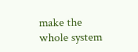make the whole system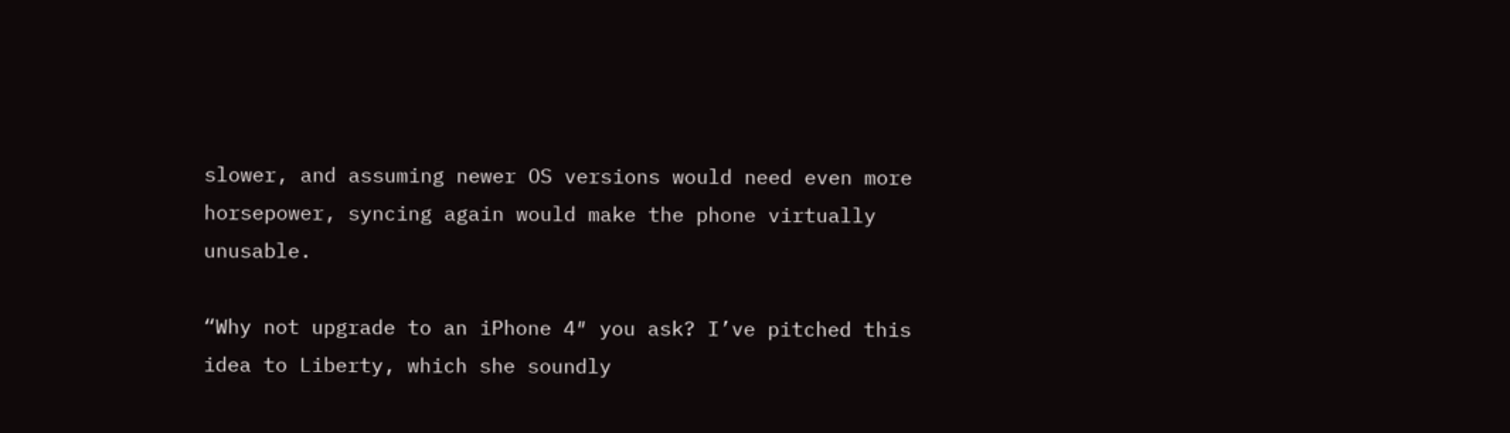slower, and assuming newer OS versions would need even more horsepower, syncing again would make the phone virtually unusable.

“Why not upgrade to an iPhone 4″ you ask? I’ve pitched this idea to Liberty, which she soundly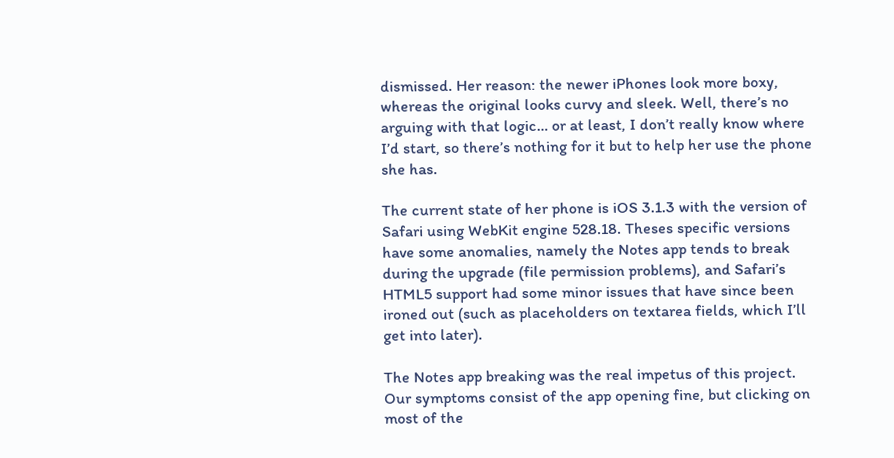dismissed. Her reason: the newer iPhones look more boxy, whereas the original looks curvy and sleek. Well, there’s no arguing with that logic… or at least, I don’t really know where I’d start, so there’s nothing for it but to help her use the phone she has.

The current state of her phone is iOS 3.1.3 with the version of Safari using WebKit engine 528.18. Theses specific versions have some anomalies, namely the Notes app tends to break during the upgrade (file permission problems), and Safari’s HTML5 support had some minor issues that have since been ironed out (such as placeholders on textarea fields, which I’ll get into later).

The Notes app breaking was the real impetus of this project. Our symptoms consist of the app opening fine, but clicking on most of the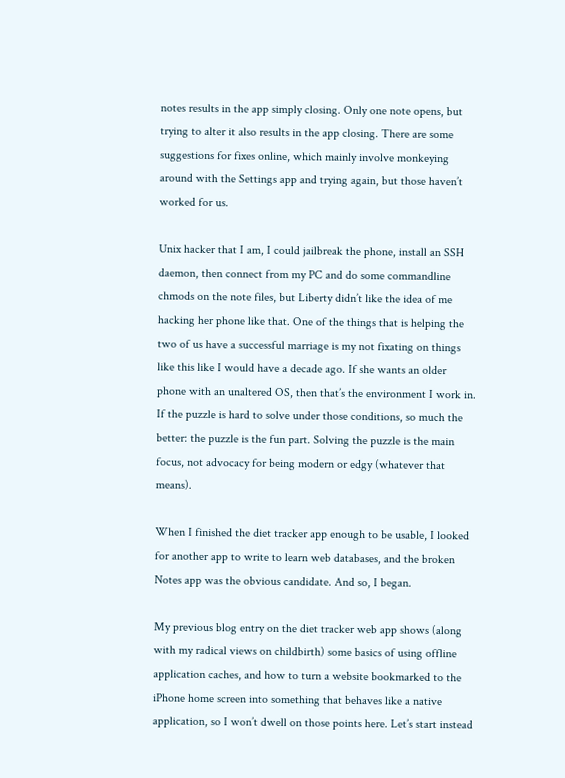notes results in the app simply closing. Only one note opens, but trying to alter it also results in the app closing. There are some suggestions for fixes online, which mainly involve monkeying around with the Settings app and trying again, but those haven’t worked for us.

Unix hacker that I am, I could jailbreak the phone, install an SSH daemon, then connect from my PC and do some commandline chmods on the note files, but Liberty didn’t like the idea of me hacking her phone like that. One of the things that is helping the two of us have a successful marriage is my not fixating on things like this like I would have a decade ago. If she wants an older phone with an unaltered OS, then that’s the environment I work in. If the puzzle is hard to solve under those conditions, so much the better: the puzzle is the fun part. Solving the puzzle is the main focus, not advocacy for being modern or edgy (whatever that means).

When I finished the diet tracker app enough to be usable, I looked for another app to write to learn web databases, and the broken Notes app was the obvious candidate. And so, I began.

My previous blog entry on the diet tracker web app shows (along with my radical views on childbirth) some basics of using offline application caches, and how to turn a website bookmarked to the iPhone home screen into something that behaves like a native application, so I won’t dwell on those points here. Let’s start instead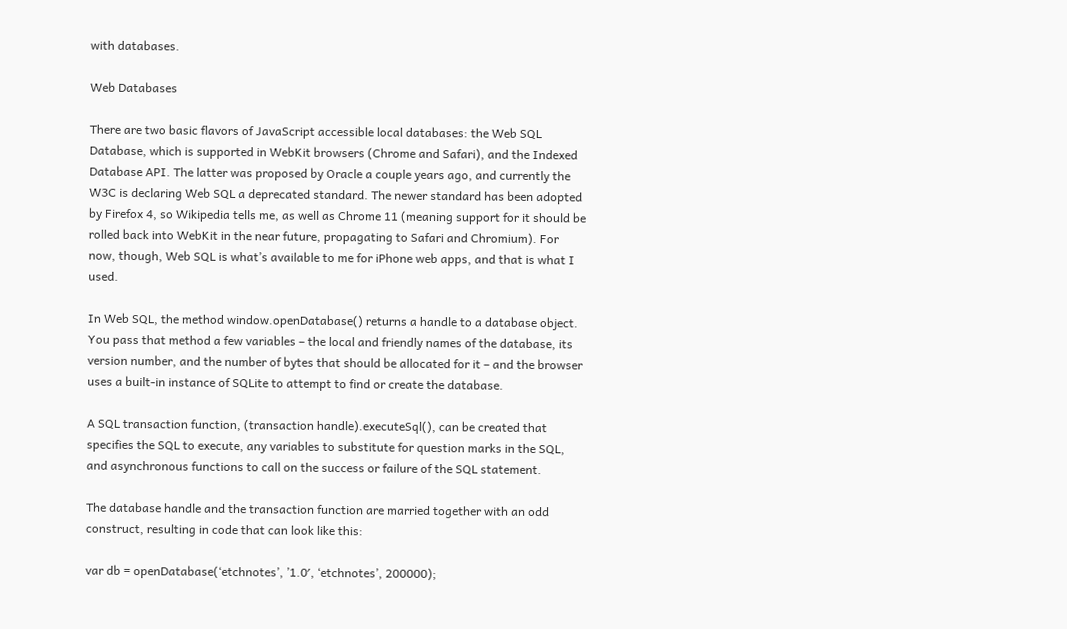with databases.

Web Databases

There are two basic flavors of JavaScript accessible local databases: the Web SQL Database, which is supported in WebKit browsers (Chrome and Safari), and the Indexed Database API. The latter was proposed by Oracle a couple years ago, and currently the W3C is declaring Web SQL a deprecated standard. The newer standard has been adopted by Firefox 4, so Wikipedia tells me, as well as Chrome 11 (meaning support for it should be rolled back into WebKit in the near future, propagating to Safari and Chromium). For now, though, Web SQL is what’s available to me for iPhone web apps, and that is what I used.

In Web SQL, the method window.openDatabase() returns a handle to a database object. You pass that method a few variables – the local and friendly names of the database, its version number, and the number of bytes that should be allocated for it – and the browser uses a built-in instance of SQLite to attempt to find or create the database.

A SQL transaction function, (transaction handle).executeSql(), can be created that specifies the SQL to execute, any variables to substitute for question marks in the SQL, and asynchronous functions to call on the success or failure of the SQL statement.

The database handle and the transaction function are married together with an odd construct, resulting in code that can look like this:

var db = openDatabase(‘etchnotes’, ’1.0′, ‘etchnotes’, 200000);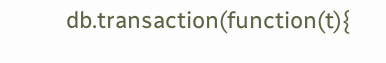db.transaction(function(t){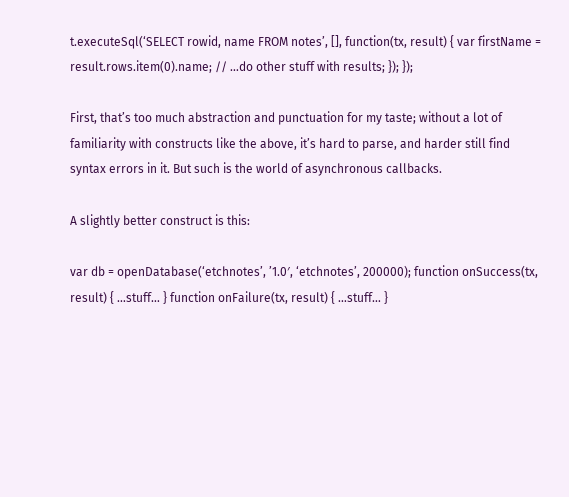t.executeSql(‘SELECT rowid, name FROM notes’, [], function(tx, result) { var firstName = result.rows.item(0).name; // …do other stuff with results; }); });

First, that’s too much abstraction and punctuation for my taste; without a lot of familiarity with constructs like the above, it’s hard to parse, and harder still find syntax errors in it. But such is the world of asynchronous callbacks.

A slightly better construct is this:

var db = openDatabase(‘etchnotes’, ’1.0′, ‘etchnotes’, 200000); function onSuccess(tx, result) { …stuff… } function onFailure(tx, result) { …stuff… }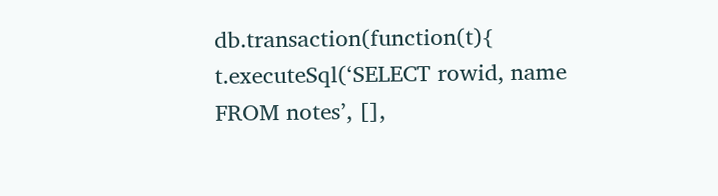db.transaction(function(t){ t.executeSql(‘SELECT rowid, name FROM notes’, [],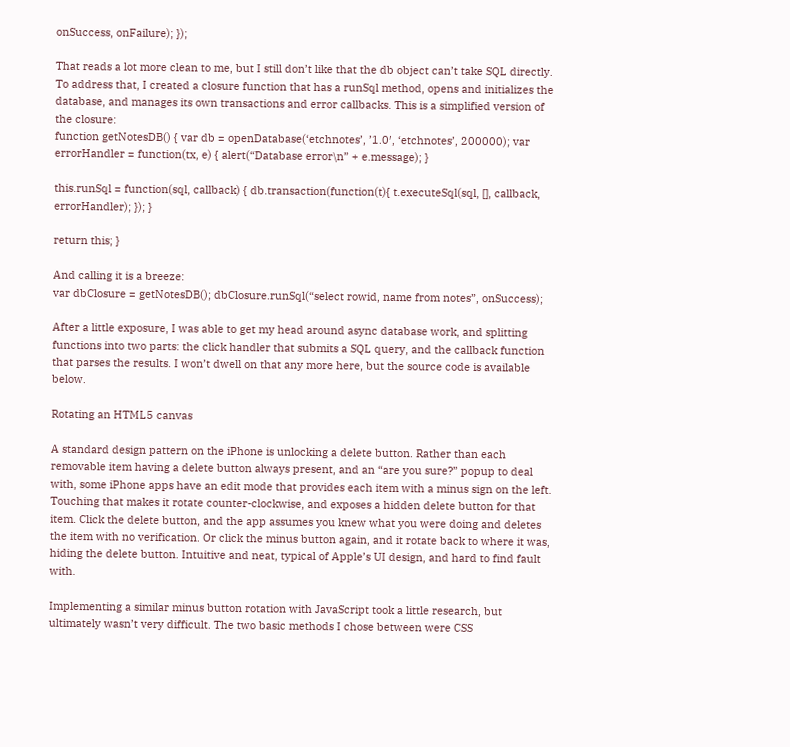onSuccess, onFailure); });

That reads a lot more clean to me, but I still don’t like that the db object can’t take SQL directly. To address that, I created a closure function that has a runSql method, opens and initializes the database, and manages its own transactions and error callbacks. This is a simplified version of the closure:
function getNotesDB() { var db = openDatabase(‘etchnotes’, ’1.0′, ‘etchnotes’, 200000); var errorHandler = function(tx, e) { alert(“Database error\n” + e.message); }

this.runSql = function(sql, callback) { db.transaction(function(t){ t.executeSql(sql, [], callback, errorHandler); }); }

return this; }

And calling it is a breeze:
var dbClosure = getNotesDB(); dbClosure.runSql(“select rowid, name from notes”, onSuccess);

After a little exposure, I was able to get my head around async database work, and splitting functions into two parts: the click handler that submits a SQL query, and the callback function that parses the results. I won’t dwell on that any more here, but the source code is available below.

Rotating an HTML5 canvas

A standard design pattern on the iPhone is unlocking a delete button. Rather than each removable item having a delete button always present, and an “are you sure?” popup to deal with, some iPhone apps have an edit mode that provides each item with a minus sign on the left. Touching that makes it rotate counter-clockwise, and exposes a hidden delete button for that item. Click the delete button, and the app assumes you knew what you were doing and deletes the item with no verification. Or click the minus button again, and it rotate back to where it was, hiding the delete button. Intuitive and neat, typical of Apple’s UI design, and hard to find fault with.

Implementing a similar minus button rotation with JavaScript took a little research, but ultimately wasn’t very difficult. The two basic methods I chose between were CSS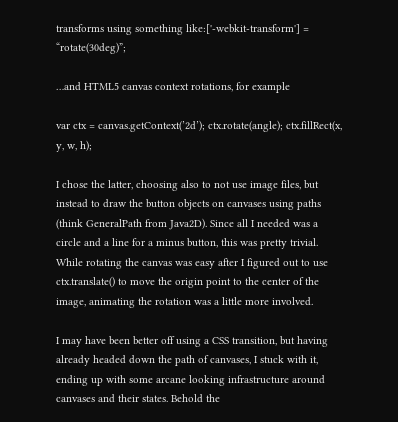transforms using something like:['-webkit-transform'] = “rotate(30deg)”;

…and HTML5 canvas context rotations, for example

var ctx = canvas.getContext(’2d’); ctx.rotate(angle); ctx.fillRect(x, y, w, h);

I chose the latter, choosing also to not use image files, but instead to draw the button objects on canvases using paths (think GeneralPath from Java2D). Since all I needed was a circle and a line for a minus button, this was pretty trivial. While rotating the canvas was easy after I figured out to use ctx.translate() to move the origin point to the center of the image, animating the rotation was a little more involved.

I may have been better off using a CSS transition, but having already headed down the path of canvases, I stuck with it, ending up with some arcane looking infrastructure around canvases and their states. Behold the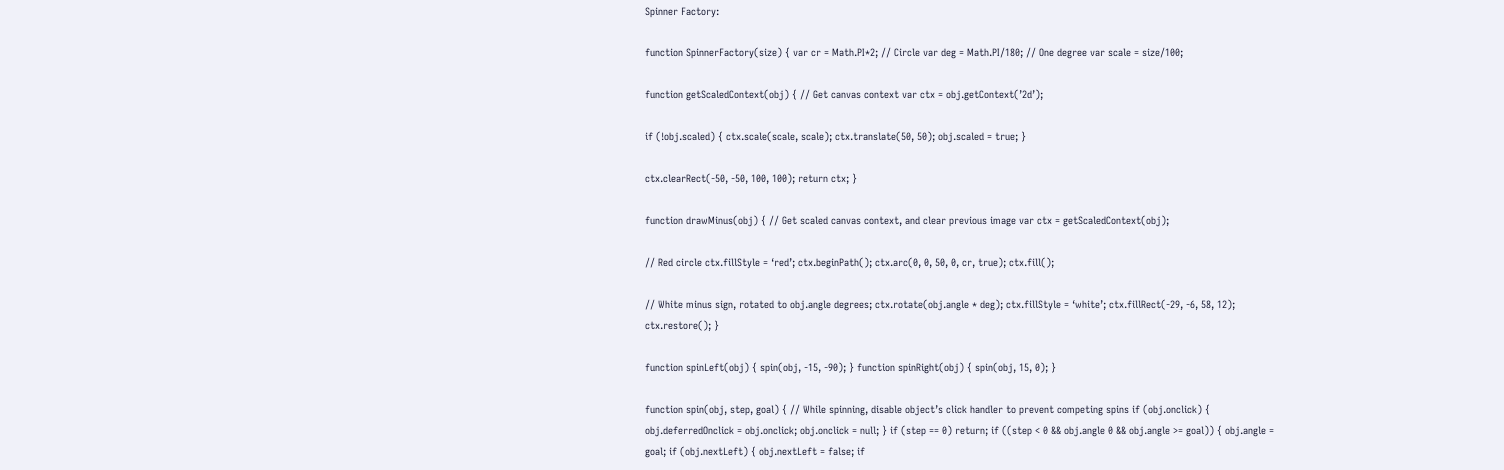Spinner Factory:

function SpinnerFactory(size) { var cr = Math.PI*2; // Circle var deg = Math.PI/180; // One degree var scale = size/100;

function getScaledContext(obj) { // Get canvas context var ctx = obj.getContext(’2d’);

if (!obj.scaled) { ctx.scale(scale, scale); ctx.translate(50, 50); obj.scaled = true; }

ctx.clearRect(-50, -50, 100, 100); return ctx; }

function drawMinus(obj) { // Get scaled canvas context, and clear previous image var ctx = getScaledContext(obj);

// Red circle ctx.fillStyle = ‘red’; ctx.beginPath(); ctx.arc(0, 0, 50, 0, cr, true); ctx.fill();

// White minus sign, rotated to obj.angle degrees; ctx.rotate(obj.angle * deg); ctx.fillStyle = ‘white’; ctx.fillRect(-29, -6, 58, 12); ctx.restore(); }

function spinLeft(obj) { spin(obj, -15, -90); } function spinRight(obj) { spin(obj, 15, 0); }

function spin(obj, step, goal) { // While spinning, disable object’s click handler to prevent competing spins if (obj.onclick) { obj.deferredOnclick = obj.onclick; obj.onclick = null; } if (step == 0) return; if ((step < 0 && obj.angle 0 && obj.angle >= goal)) { obj.angle = goal; if (obj.nextLeft) { obj.nextLeft = false; if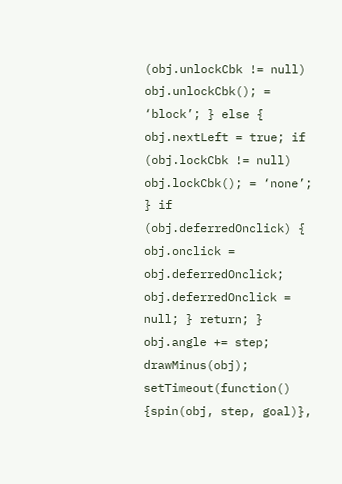(obj.unlockCbk != null) obj.unlockCbk(); = ‘block’; } else { obj.nextLeft = true; if (obj.lockCbk != null) obj.lockCbk(); = ‘none’; } if (obj.deferredOnclick) { obj.onclick = obj.deferredOnclick; obj.deferredOnclick = null; } return; } obj.angle += step; drawMinus(obj); setTimeout(function() {spin(obj, step, goal)},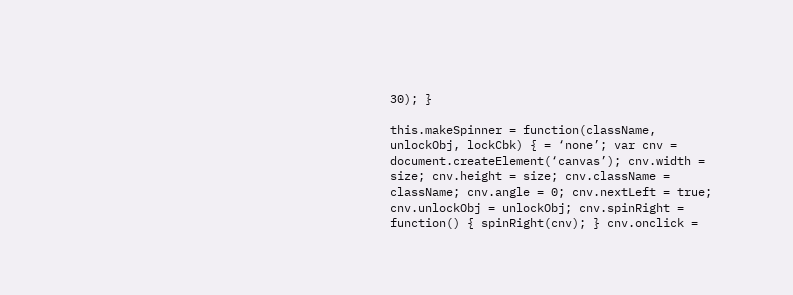30); }

this.makeSpinner = function(className, unlockObj, lockCbk) { = ‘none’; var cnv = document.createElement(‘canvas’); cnv.width = size; cnv.height = size; cnv.className = className; cnv.angle = 0; cnv.nextLeft = true; cnv.unlockObj = unlockObj; cnv.spinRight = function() { spinRight(cnv); } cnv.onclick =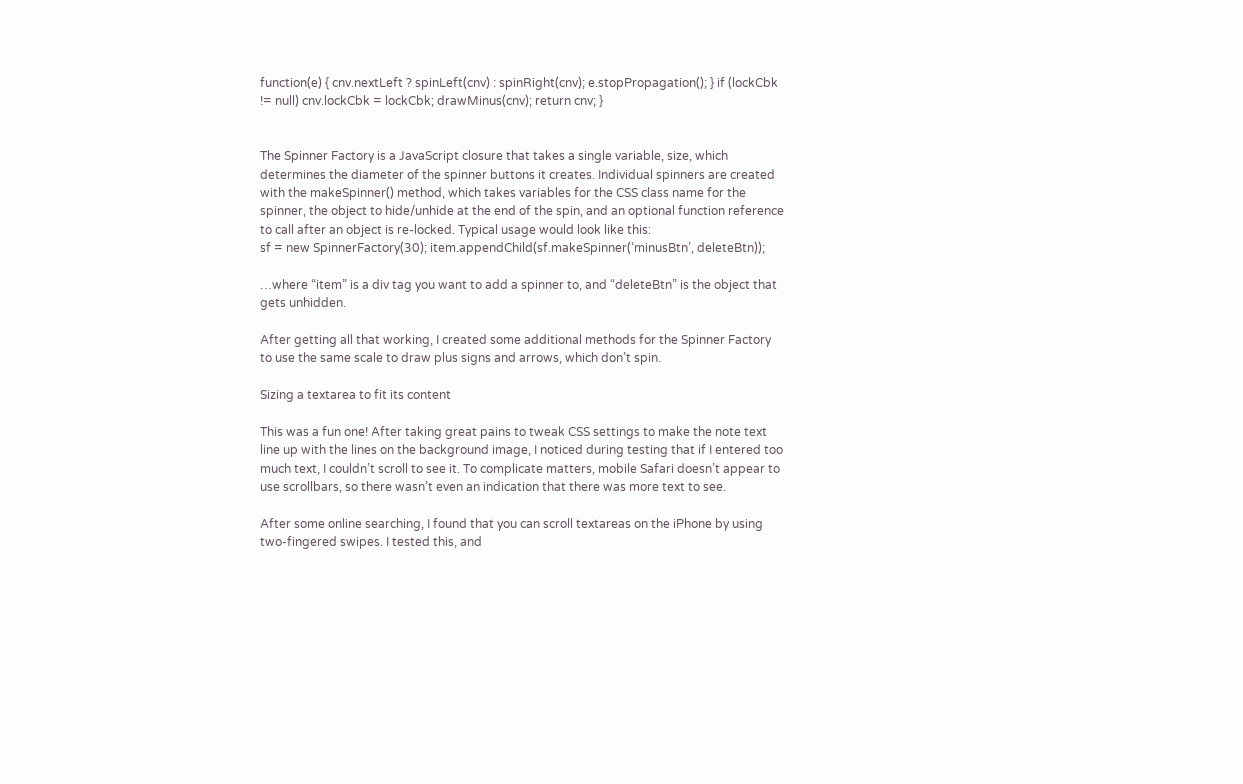function(e) { cnv.nextLeft ? spinLeft(cnv) : spinRight(cnv); e.stopPropagation(); } if (lockCbk != null) cnv.lockCbk = lockCbk; drawMinus(cnv); return cnv; }


The Spinner Factory is a JavaScript closure that takes a single variable, size, which determines the diameter of the spinner buttons it creates. Individual spinners are created with the makeSpinner() method, which takes variables for the CSS class name for the spinner, the object to hide/unhide at the end of the spin, and an optional function reference to call after an object is re-locked. Typical usage would look like this:
sf = new SpinnerFactory(30); item.appendChild(sf.makeSpinner(‘minusBtn’, deleteBtn));

…where “item” is a div tag you want to add a spinner to, and “deleteBtn” is the object that gets unhidden.

After getting all that working, I created some additional methods for the Spinner Factory to use the same scale to draw plus signs and arrows, which don’t spin.

Sizing a textarea to fit its content

This was a fun one! After taking great pains to tweak CSS settings to make the note text line up with the lines on the background image, I noticed during testing that if I entered too much text, I couldn’t scroll to see it. To complicate matters, mobile Safari doesn’t appear to use scrollbars, so there wasn’t even an indication that there was more text to see.

After some online searching, I found that you can scroll textareas on the iPhone by using two-fingered swipes. I tested this, and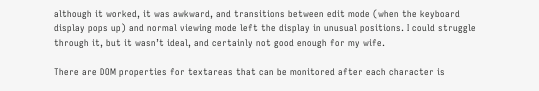although it worked, it was awkward, and transitions between edit mode (when the keyboard display pops up) and normal viewing mode left the display in unusual positions. I could struggle through it, but it wasn’t ideal, and certainly not good enough for my wife.

There are DOM properties for textareas that can be monitored after each character is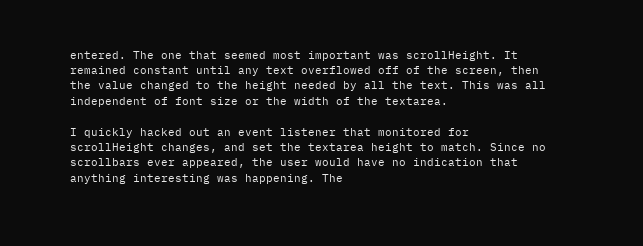entered. The one that seemed most important was scrollHeight. It remained constant until any text overflowed off of the screen, then the value changed to the height needed by all the text. This was all independent of font size or the width of the textarea.

I quickly hacked out an event listener that monitored for scrollHeight changes, and set the textarea height to match. Since no scrollbars ever appeared, the user would have no indication that anything interesting was happening. The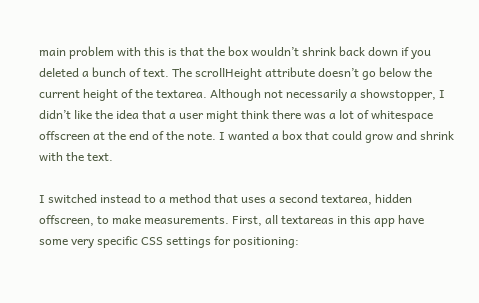main problem with this is that the box wouldn’t shrink back down if you deleted a bunch of text. The scrollHeight attribute doesn’t go below the current height of the textarea. Although not necessarily a showstopper, I didn’t like the idea that a user might think there was a lot of whitespace offscreen at the end of the note. I wanted a box that could grow and shrink with the text.

I switched instead to a method that uses a second textarea, hidden offscreen, to make measurements. First, all textareas in this app have some very specific CSS settings for positioning: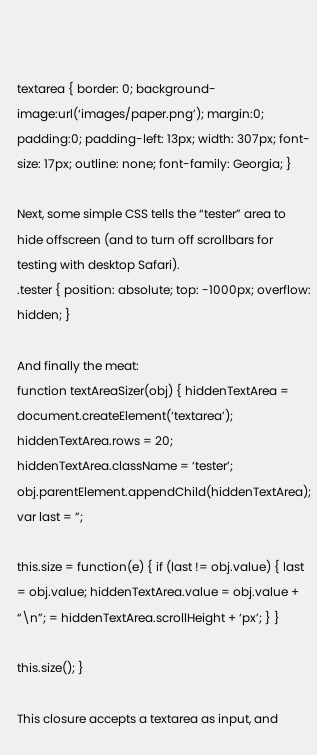textarea { border: 0; background-image:url(‘images/paper.png’); margin:0; padding:0; padding-left: 13px; width: 307px; font-size: 17px; outline: none; font-family: Georgia; }

Next, some simple CSS tells the “tester” area to hide offscreen (and to turn off scrollbars for testing with desktop Safari).
.tester { position: absolute; top: -1000px; overflow: hidden; }

And finally the meat:
function textAreaSizer(obj) { hiddenTextArea = document.createElement(‘textarea’); hiddenTextArea.rows = 20; hiddenTextArea.className = ‘tester’; obj.parentElement.appendChild(hiddenTextArea); var last = ”;

this.size = function(e) { if (last != obj.value) { last = obj.value; hiddenTextArea.value = obj.value + “\n”; = hiddenTextArea.scrollHeight + ‘px’; } }

this.size(); }

This closure accepts a textarea as input, and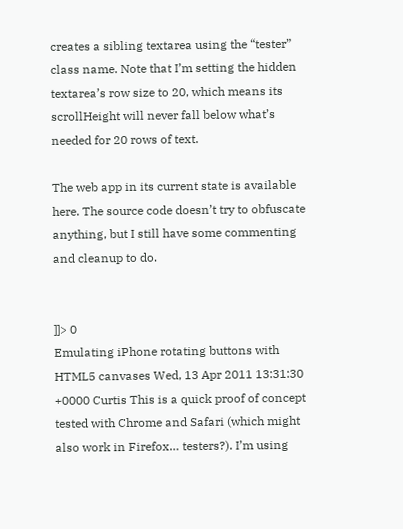creates a sibling textarea using the “tester” class name. Note that I’m setting the hidden textarea’s row size to 20, which means its scrollHeight will never fall below what’s needed for 20 rows of text.

The web app in its current state is available here. The source code doesn’t try to obfuscate anything, but I still have some commenting and cleanup to do.


]]> 0
Emulating iPhone rotating buttons with HTML5 canvases Wed, 13 Apr 2011 13:31:30 +0000 Curtis This is a quick proof of concept tested with Chrome and Safari (which might also work in Firefox… testers?). I’m using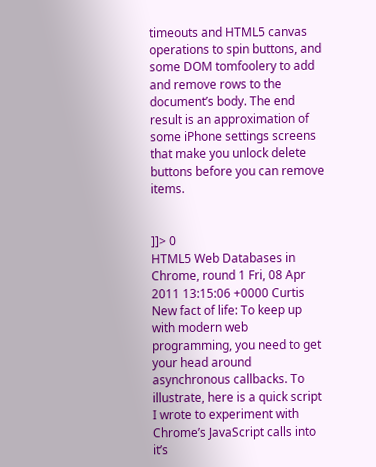timeouts and HTML5 canvas operations to spin buttons, and some DOM tomfoolery to add and remove rows to the document’s body. The end result is an approximation of some iPhone settings screens that make you unlock delete buttons before you can remove items.


]]> 0
HTML5 Web Databases in Chrome, round 1 Fri, 08 Apr 2011 13:15:06 +0000 Curtis New fact of life: To keep up with modern web programming, you need to get your head around asynchronous callbacks. To illustrate, here is a quick script I wrote to experiment with Chrome’s JavaScript calls into it’s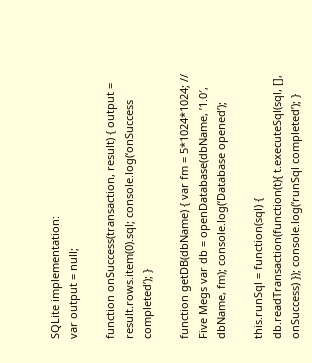SQLite implementation:
var output = null;

function onSuccess(transaction, result) { output = result.rows.item(0).sql; console.log(‘onSuccess completed’); }

function getDB(dbName) { var fm = 5*1024*1024; // Five Megs var db = openDatabase(dbName, ’1.0′, dbName, fm); console.log(‘Database opened’);

this.runSql = function(sql) { db.readTransaction(function(t){ t.executeSql(sql, [], onSuccess) }); console.log(‘runSql completed’); }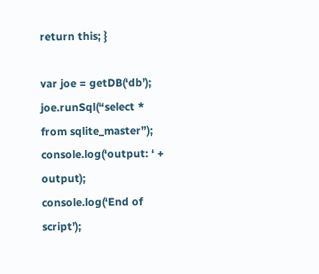return this; }

var joe = getDB(‘db’); joe.runSql(“select * from sqlite_master”); console.log(‘output: ‘ + output); console.log(‘End of script’);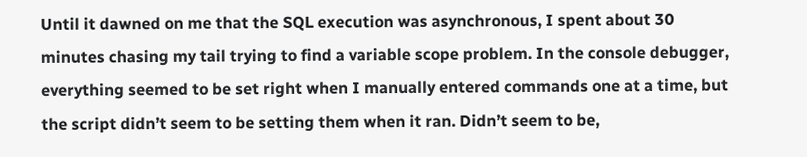Until it dawned on me that the SQL execution was asynchronous, I spent about 30 minutes chasing my tail trying to find a variable scope problem. In the console debugger, everything seemed to be set right when I manually entered commands one at a time, but the script didn’t seem to be setting them when it ran. Didn’t seem to be,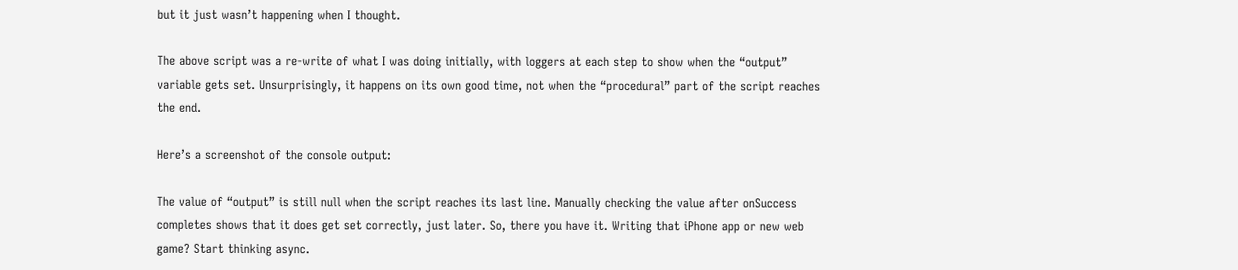but it just wasn’t happening when I thought.

The above script was a re-write of what I was doing initially, with loggers at each step to show when the “output” variable gets set. Unsurprisingly, it happens on its own good time, not when the “procedural” part of the script reaches the end.

Here’s a screenshot of the console output:

The value of “output” is still null when the script reaches its last line. Manually checking the value after onSuccess completes shows that it does get set correctly, just later. So, there you have it. Writing that iPhone app or new web game? Start thinking async.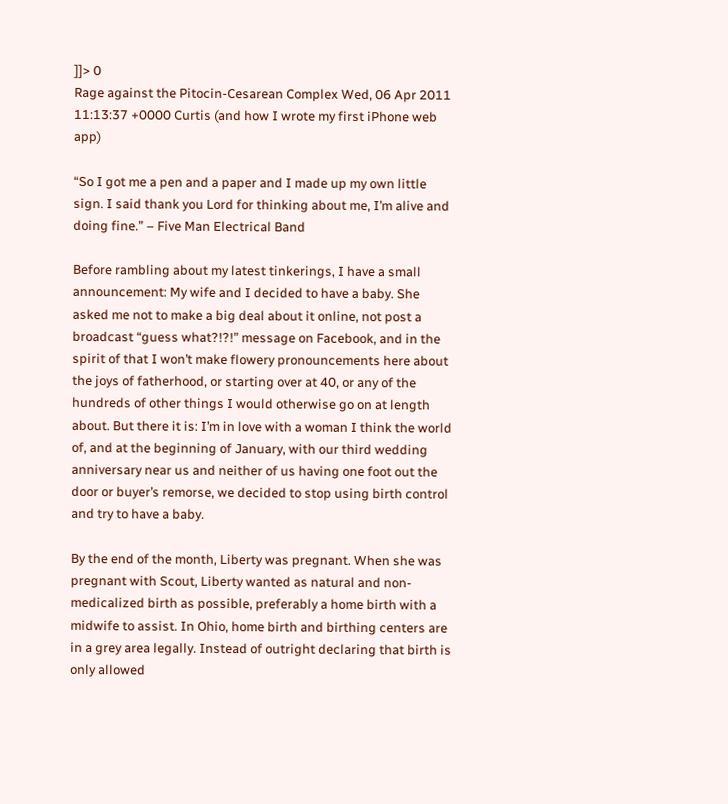]]> 0
Rage against the Pitocin-Cesarean Complex Wed, 06 Apr 2011 11:13:37 +0000 Curtis (and how I wrote my first iPhone web app)

“So I got me a pen and a paper and I made up my own little sign. I said thank you Lord for thinking about me, I’m alive and doing fine.” – Five Man Electrical Band

Before rambling about my latest tinkerings, I have a small announcement: My wife and I decided to have a baby. She asked me not to make a big deal about it online, not post a broadcast “guess what?!?!” message on Facebook, and in the spirit of that I won’t make flowery pronouncements here about the joys of fatherhood, or starting over at 40, or any of the hundreds of other things I would otherwise go on at length about. But there it is: I’m in love with a woman I think the world of, and at the beginning of January, with our third wedding anniversary near us and neither of us having one foot out the door or buyer’s remorse, we decided to stop using birth control and try to have a baby.

By the end of the month, Liberty was pregnant. When she was pregnant with Scout, Liberty wanted as natural and non-medicalized birth as possible, preferably a home birth with a midwife to assist. In Ohio, home birth and birthing centers are in a grey area legally. Instead of outright declaring that birth is only allowed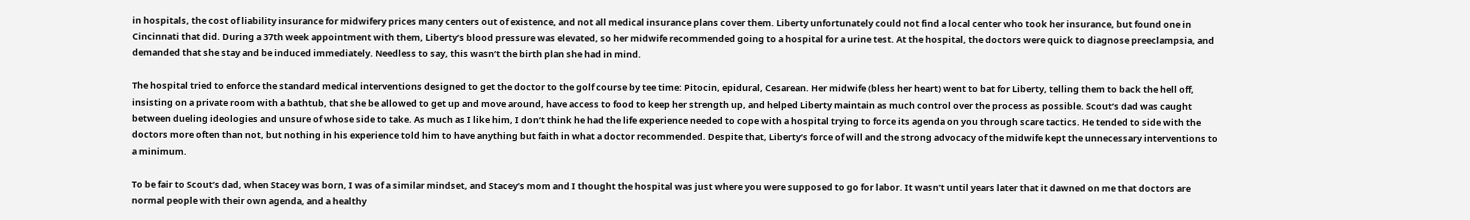in hospitals, the cost of liability insurance for midwifery prices many centers out of existence, and not all medical insurance plans cover them. Liberty unfortunately could not find a local center who took her insurance, but found one in Cincinnati that did. During a 37th week appointment with them, Liberty’s blood pressure was elevated, so her midwife recommended going to a hospital for a urine test. At the hospital, the doctors were quick to diagnose preeclampsia, and demanded that she stay and be induced immediately. Needless to say, this wasn’t the birth plan she had in mind.

The hospital tried to enforce the standard medical interventions designed to get the doctor to the golf course by tee time: Pitocin, epidural, Cesarean. Her midwife (bless her heart) went to bat for Liberty, telling them to back the hell off, insisting on a private room with a bathtub, that she be allowed to get up and move around, have access to food to keep her strength up, and helped Liberty maintain as much control over the process as possible. Scout’s dad was caught between dueling ideologies and unsure of whose side to take. As much as I like him, I don’t think he had the life experience needed to cope with a hospital trying to force its agenda on you through scare tactics. He tended to side with the doctors more often than not, but nothing in his experience told him to have anything but faith in what a doctor recommended. Despite that, Liberty’s force of will and the strong advocacy of the midwife kept the unnecessary interventions to a minimum.

To be fair to Scout’s dad, when Stacey was born, I was of a similar mindset, and Stacey’s mom and I thought the hospital was just where you were supposed to go for labor. It wasn’t until years later that it dawned on me that doctors are normal people with their own agenda, and a healthy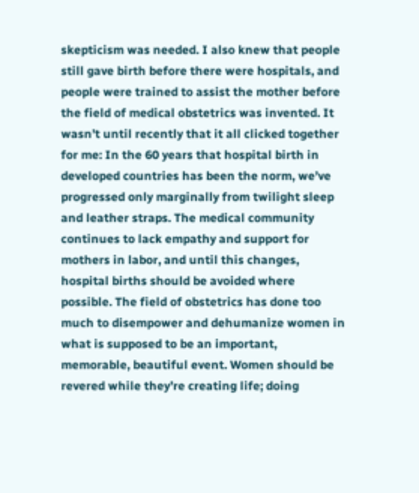skepticism was needed. I also knew that people still gave birth before there were hospitals, and people were trained to assist the mother before the field of medical obstetrics was invented. It wasn’t until recently that it all clicked together for me: In the 60 years that hospital birth in developed countries has been the norm, we’ve progressed only marginally from twilight sleep and leather straps. The medical community continues to lack empathy and support for mothers in labor, and until this changes, hospital births should be avoided where possible. The field of obstetrics has done too much to disempower and dehumanize women in what is supposed to be an important, memorable, beautiful event. Women should be revered while they’re creating life; doing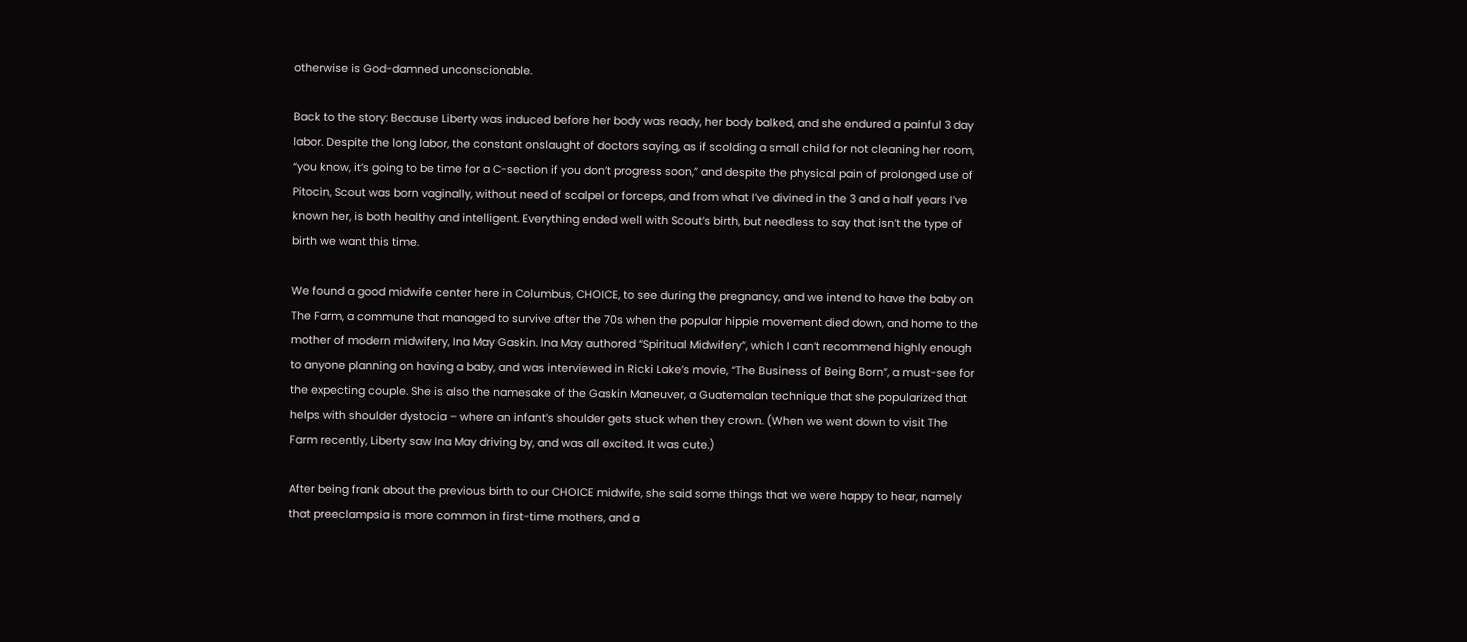otherwise is God-damned unconscionable.

Back to the story: Because Liberty was induced before her body was ready, her body balked, and she endured a painful 3 day labor. Despite the long labor, the constant onslaught of doctors saying, as if scolding a small child for not cleaning her room, “you know, it’s going to be time for a C-section if you don’t progress soon,” and despite the physical pain of prolonged use of Pitocin, Scout was born vaginally, without need of scalpel or forceps, and from what I’ve divined in the 3 and a half years I’ve known her, is both healthy and intelligent. Everything ended well with Scout’s birth, but needless to say that isn’t the type of birth we want this time.

We found a good midwife center here in Columbus, CHOICE, to see during the pregnancy, and we intend to have the baby on The Farm, a commune that managed to survive after the 70s when the popular hippie movement died down, and home to the mother of modern midwifery, Ina May Gaskin. Ina May authored “Spiritual Midwifery”, which I can’t recommend highly enough to anyone planning on having a baby, and was interviewed in Ricki Lake’s movie, “The Business of Being Born”, a must-see for the expecting couple. She is also the namesake of the Gaskin Maneuver, a Guatemalan technique that she popularized that helps with shoulder dystocia – where an infant’s shoulder gets stuck when they crown. (When we went down to visit The Farm recently, Liberty saw Ina May driving by, and was all excited. It was cute.)

After being frank about the previous birth to our CHOICE midwife, she said some things that we were happy to hear, namely that preeclampsia is more common in first-time mothers, and a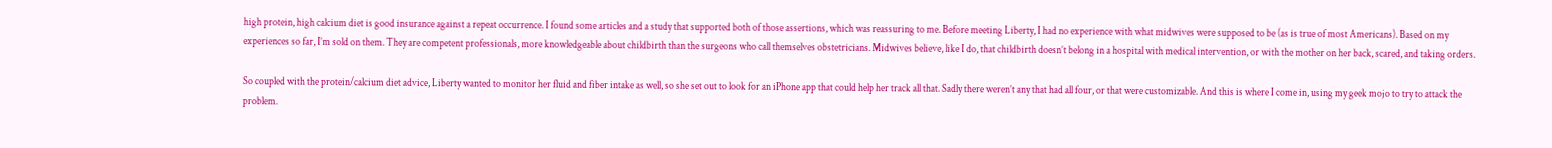high protein, high calcium diet is good insurance against a repeat occurrence. I found some articles and a study that supported both of those assertions, which was reassuring to me. Before meeting Liberty, I had no experience with what midwives were supposed to be (as is true of most Americans). Based on my experiences so far, I’m sold on them. They are competent professionals, more knowledgeable about childbirth than the surgeons who call themselves obstetricians. Midwives believe, like I do, that childbirth doesn’t belong in a hospital with medical intervention, or with the mother on her back, scared, and taking orders.

So coupled with the protein/calcium diet advice, Liberty wanted to monitor her fluid and fiber intake as well, so she set out to look for an iPhone app that could help her track all that. Sadly there weren’t any that had all four, or that were customizable. And this is where I come in, using my geek mojo to try to attack the problem.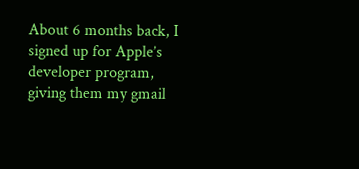About 6 months back, I signed up for Apple’s developer program, giving them my gmail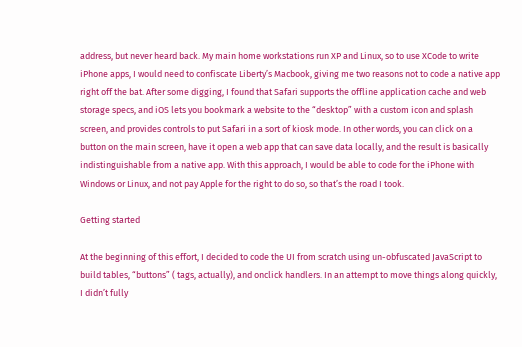address, but never heard back. My main home workstations run XP and Linux, so to use XCode to write iPhone apps, I would need to confiscate Liberty’s Macbook, giving me two reasons not to code a native app right off the bat. After some digging, I found that Safari supports the offline application cache and web storage specs, and iOS lets you bookmark a website to the “desktop” with a custom icon and splash screen, and provides controls to put Safari in a sort of kiosk mode. In other words, you can click on a button on the main screen, have it open a web app that can save data locally, and the result is basically indistinguishable from a native app. With this approach, I would be able to code for the iPhone with Windows or Linux, and not pay Apple for the right to do so, so that’s the road I took.

Getting started

At the beginning of this effort, I decided to code the UI from scratch using un-obfuscated JavaScript to build tables, “buttons” ( tags, actually), and onclick handlers. In an attempt to move things along quickly, I didn’t fully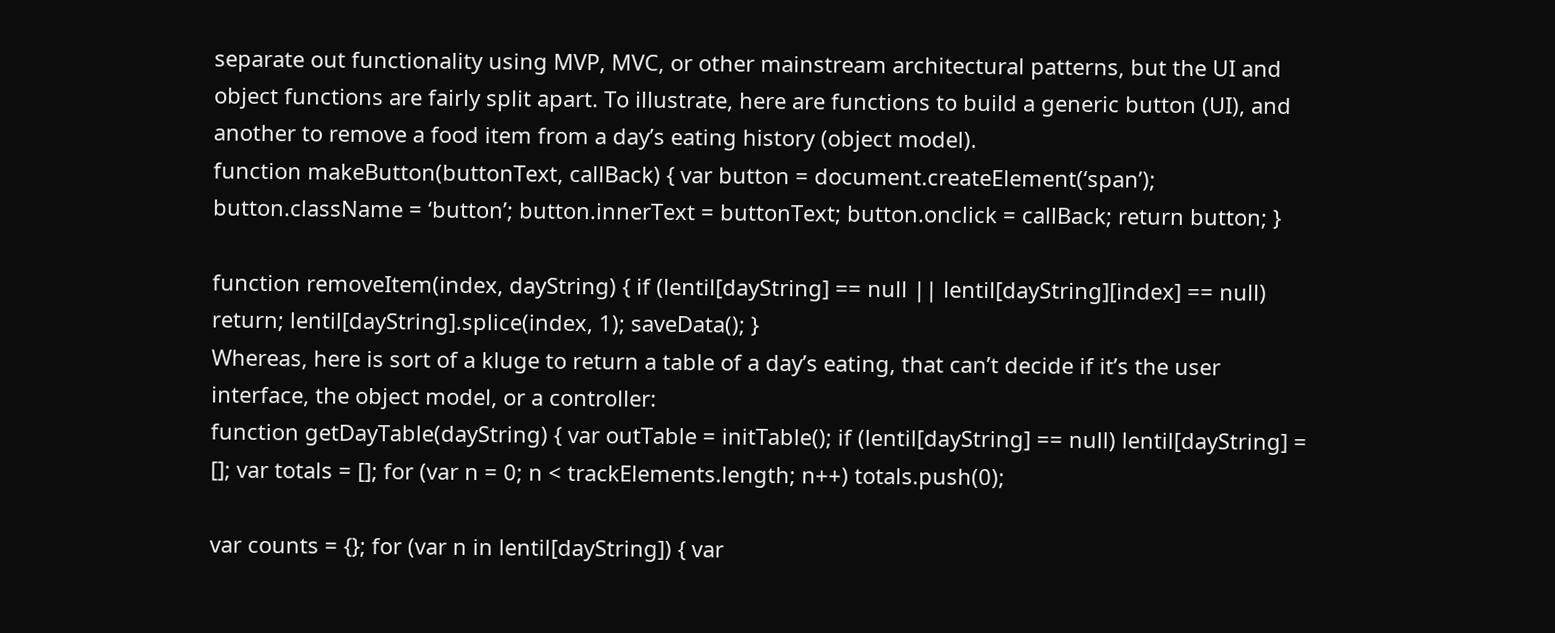separate out functionality using MVP, MVC, or other mainstream architectural patterns, but the UI and object functions are fairly split apart. To illustrate, here are functions to build a generic button (UI), and another to remove a food item from a day’s eating history (object model).
function makeButton(buttonText, callBack) { var button = document.createElement(‘span’); button.className = ‘button’; button.innerText = buttonText; button.onclick = callBack; return button; }

function removeItem(index, dayString) { if (lentil[dayString] == null || lentil[dayString][index] == null) return; lentil[dayString].splice(index, 1); saveData(); }
Whereas, here is sort of a kluge to return a table of a day’s eating, that can’t decide if it’s the user interface, the object model, or a controller:
function getDayTable(dayString) { var outTable = initTable(); if (lentil[dayString] == null) lentil[dayString] = []; var totals = []; for (var n = 0; n < trackElements.length; n++) totals.push(0);

var counts = {}; for (var n in lentil[dayString]) { var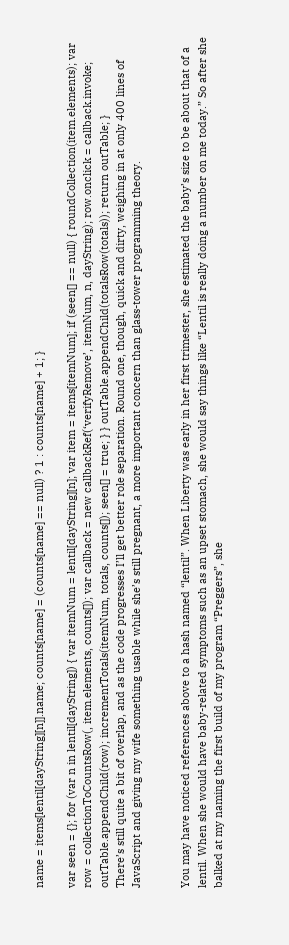name = items[lentil[dayString][n]].name; counts[name] = (counts[name] == null) ? 1 : counts[name] + 1; }

var seen = {}; for (var n in lentil[dayString]) { var itemNum = lentil[dayString][n]; var item = items[itemNum]; if (seen[] == null) { roundCollection(item.elements); var row = collectionToCountsRow(, item.elements, counts[]); var callback = new callbackRef(‘verifyRemove’, itemNum, n, dayString); row.onclick = callback.invoke; outTable.appendChild(row); incrementTotals(itemNum, totals, counts[]); seen[] = true; } } outTable.appendChild(totalsRow(totals)); return outTable; }
There’s still quite a bit of overlap, and as the code progresses I’ll get better role separation. Round one, though, quick and dirty, weighing in at only 400 lines of JavaScript and giving my wife something usable while she’s still pregnant, a more important concern than glass-tower programming theory.


You may have noticed references above to a hash named “lentil”. When Liberty was early in her first trimester, she estimated the baby’s size to be about that of a lentil. When she would have baby-related symptoms such as an upset stomach, she would say things like “Lentil is really doing a number on me today.” So after she balked at my naming the first build of my program “Preggers”, she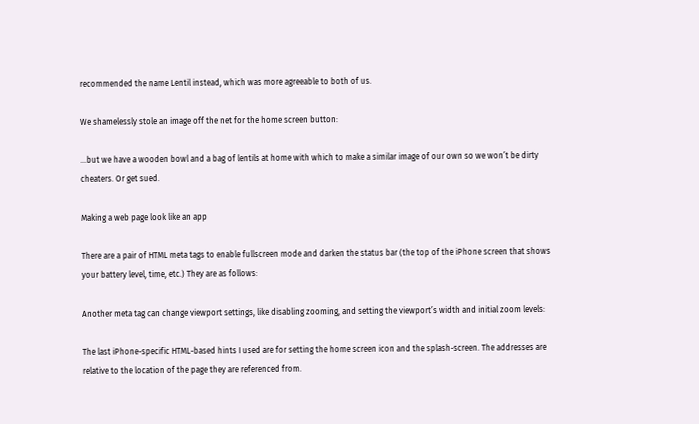recommended the name Lentil instead, which was more agreeable to both of us.

We shamelessly stole an image off the net for the home screen button:

…but we have a wooden bowl and a bag of lentils at home with which to make a similar image of our own so we won’t be dirty cheaters. Or get sued.

Making a web page look like an app

There are a pair of HTML meta tags to enable fullscreen mode and darken the status bar (the top of the iPhone screen that shows your battery level, time, etc.) They are as follows:

Another meta tag can change viewport settings, like disabling zooming, and setting the viewport’s width and initial zoom levels:

The last iPhone-specific HTML-based hints I used are for setting the home screen icon and the splash-screen. The addresses are relative to the location of the page they are referenced from.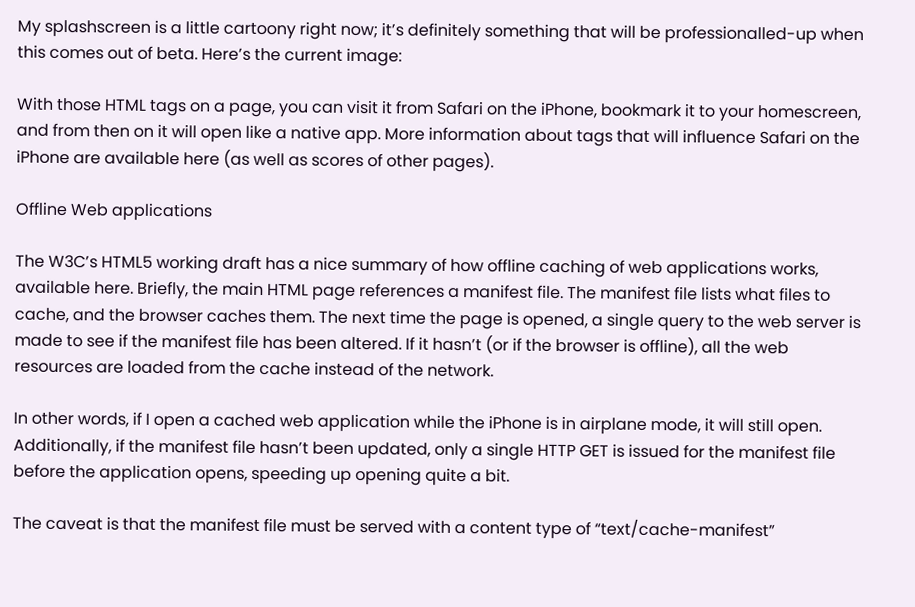My splashscreen is a little cartoony right now; it’s definitely something that will be professionalled-up when this comes out of beta. Here’s the current image:

With those HTML tags on a page, you can visit it from Safari on the iPhone, bookmark it to your homescreen, and from then on it will open like a native app. More information about tags that will influence Safari on the iPhone are available here (as well as scores of other pages).

Offline Web applications

The W3C’s HTML5 working draft has a nice summary of how offline caching of web applications works, available here. Briefly, the main HTML page references a manifest file. The manifest file lists what files to cache, and the browser caches them. The next time the page is opened, a single query to the web server is made to see if the manifest file has been altered. If it hasn’t (or if the browser is offline), all the web resources are loaded from the cache instead of the network.

In other words, if I open a cached web application while the iPhone is in airplane mode, it will still open. Additionally, if the manifest file hasn’t been updated, only a single HTTP GET is issued for the manifest file before the application opens, speeding up opening quite a bit.

The caveat is that the manifest file must be served with a content type of “text/cache-manifest”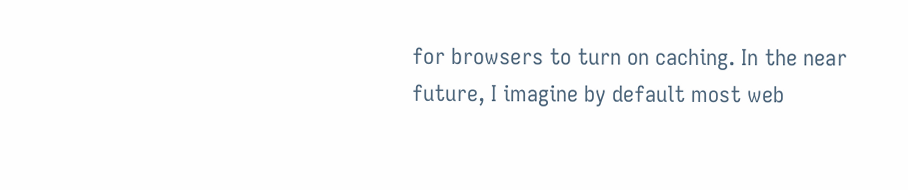for browsers to turn on caching. In the near future, I imagine by default most web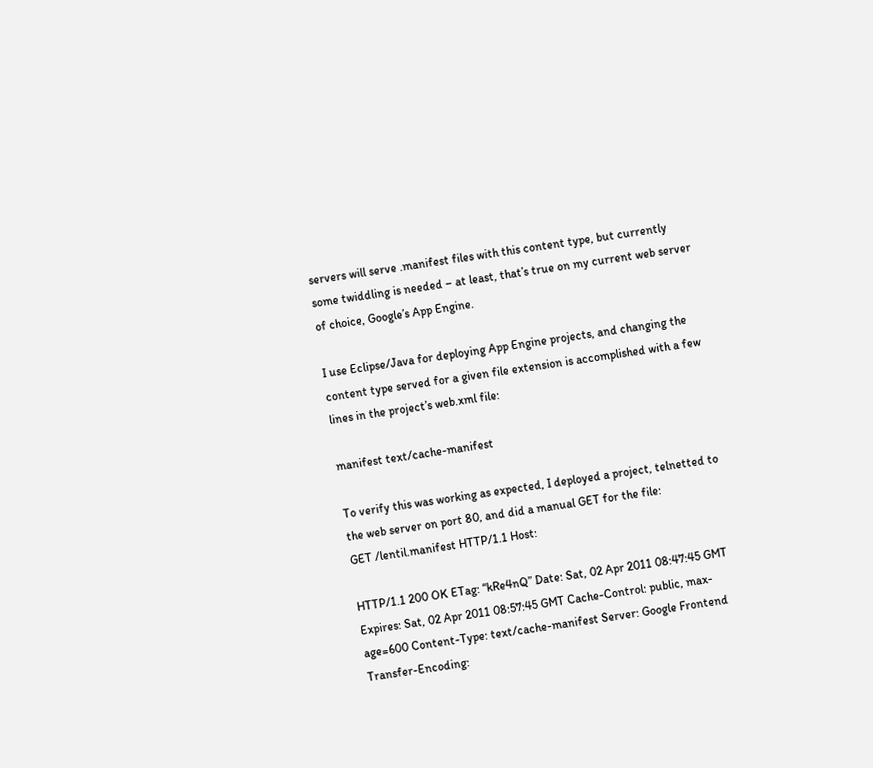servers will serve .manifest files with this content type, but currently some twiddling is needed – at least, that’s true on my current web server of choice, Google’s App Engine.

I use Eclipse/Java for deploying App Engine projects, and changing the content type served for a given file extension is accomplished with a few lines in the project’s web.xml file:

manifest text/cache-manifest

To verify this was working as expected, I deployed a project, telnetted to the web server on port 80, and did a manual GET for the file:
GET /lentil.manifest HTTP/1.1 Host:

HTTP/1.1 200 OK ETag: “kRe4nQ” Date: Sat, 02 Apr 2011 08:47:45 GMT Expires: Sat, 02 Apr 2011 08:57:45 GMT Cache-Control: public, max-age=600 Content-Type: text/cache-manifest Server: Google Frontend Transfer-Encoding: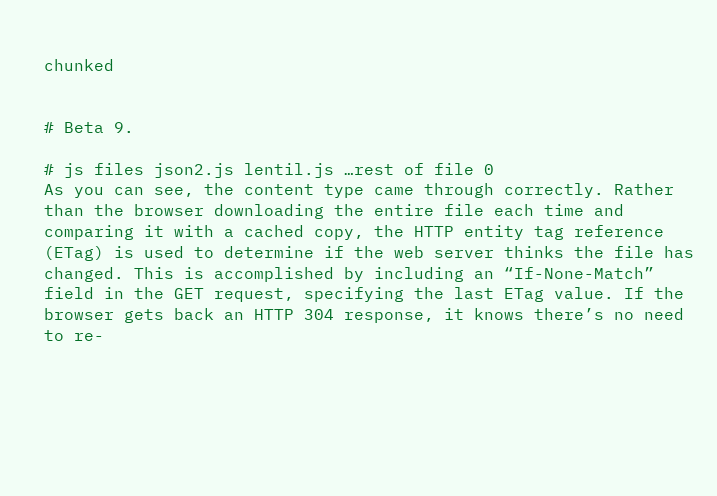chunked


# Beta 9.

# js files json2.js lentil.js …rest of file 0
As you can see, the content type came through correctly. Rather than the browser downloading the entire file each time and comparing it with a cached copy, the HTTP entity tag reference (ETag) is used to determine if the web server thinks the file has changed. This is accomplished by including an “If-None-Match” field in the GET request, specifying the last ETag value. If the browser gets back an HTTP 304 response, it knows there’s no need to re-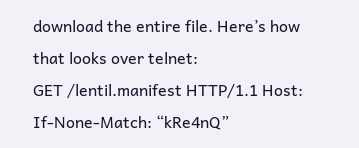download the entire file. Here’s how that looks over telnet:
GET /lentil.manifest HTTP/1.1 Host: If-None-Match: “kRe4nQ”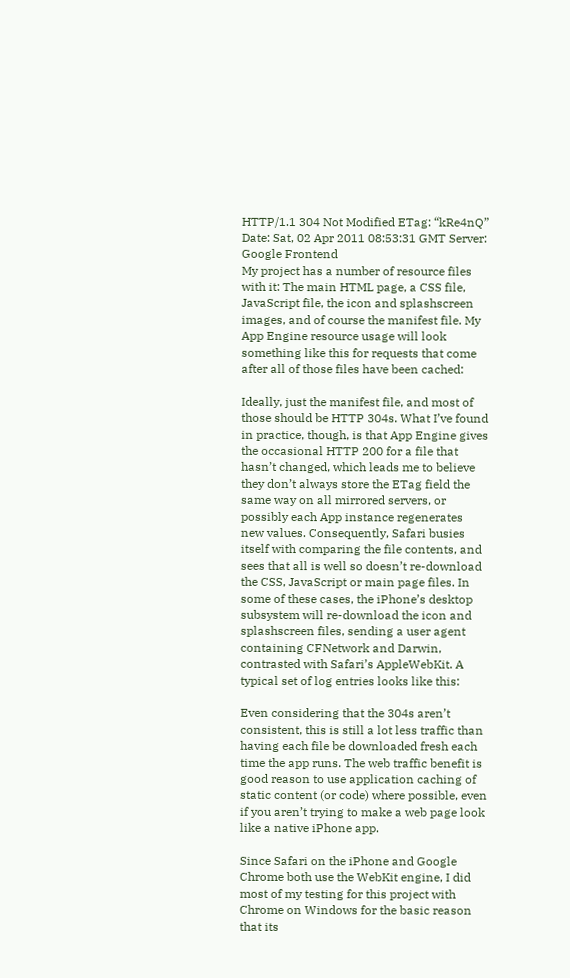HTTP/1.1 304 Not Modified ETag: “kRe4nQ” Date: Sat, 02 Apr 2011 08:53:31 GMT Server: Google Frontend
My project has a number of resource files with it: The main HTML page, a CSS file, JavaScript file, the icon and splashscreen images, and of course the manifest file. My App Engine resource usage will look something like this for requests that come after all of those files have been cached:

Ideally, just the manifest file, and most of those should be HTTP 304s. What I’ve found in practice, though, is that App Engine gives the occasional HTTP 200 for a file that hasn’t changed, which leads me to believe they don’t always store the ETag field the same way on all mirrored servers, or possibly each App instance regenerates new values. Consequently, Safari busies itself with comparing the file contents, and sees that all is well so doesn’t re-download the CSS, JavaScript or main page files. In some of these cases, the iPhone’s desktop subsystem will re-download the icon and splashscreen files, sending a user agent containing CFNetwork and Darwin, contrasted with Safari’s AppleWebKit. A typical set of log entries looks like this:

Even considering that the 304s aren’t consistent, this is still a lot less traffic than having each file be downloaded fresh each time the app runs. The web traffic benefit is good reason to use application caching of static content (or code) where possible, even if you aren’t trying to make a web page look like a native iPhone app.

Since Safari on the iPhone and Google Chrome both use the WebKit engine, I did most of my testing for this project with Chrome on Windows for the basic reason that its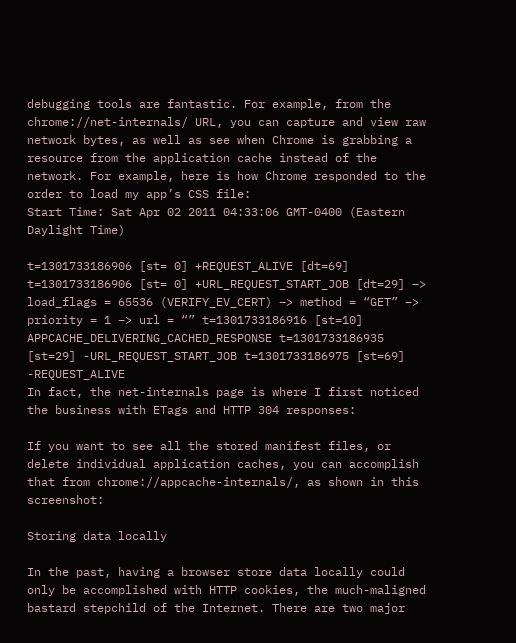debugging tools are fantastic. For example, from the chrome://net-internals/ URL, you can capture and view raw network bytes, as well as see when Chrome is grabbing a resource from the application cache instead of the network. For example, here is how Chrome responded to the order to load my app’s CSS file:
Start Time: Sat Apr 02 2011 04:33:06 GMT-0400 (Eastern Daylight Time)

t=1301733186906 [st= 0] +REQUEST_ALIVE [dt=69] t=1301733186906 [st= 0] +URL_REQUEST_START_JOB [dt=29] –> load_flags = 65536 (VERIFY_EV_CERT) –> method = “GET” –> priority = 1 –> url = “” t=1301733186916 [st=10] APPCACHE_DELIVERING_CACHED_RESPONSE t=1301733186935 [st=29] -URL_REQUEST_START_JOB t=1301733186975 [st=69] -REQUEST_ALIVE
In fact, the net-internals page is where I first noticed the business with ETags and HTTP 304 responses:

If you want to see all the stored manifest files, or delete individual application caches, you can accomplish that from chrome://appcache-internals/, as shown in this screenshot:

Storing data locally

In the past, having a browser store data locally could only be accomplished with HTTP cookies, the much-maligned bastard stepchild of the Internet. There are two major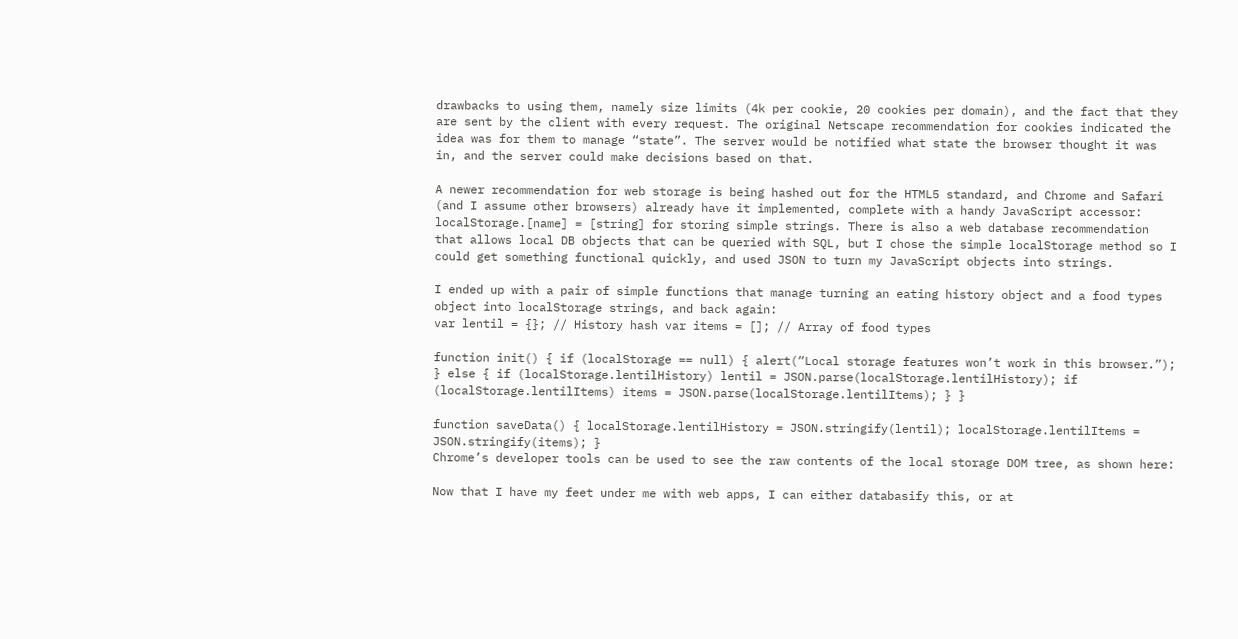drawbacks to using them, namely size limits (4k per cookie, 20 cookies per domain), and the fact that they are sent by the client with every request. The original Netscape recommendation for cookies indicated the idea was for them to manage “state”. The server would be notified what state the browser thought it was in, and the server could make decisions based on that.

A newer recommendation for web storage is being hashed out for the HTML5 standard, and Chrome and Safari (and I assume other browsers) already have it implemented, complete with a handy JavaScript accessor: localStorage.[name] = [string] for storing simple strings. There is also a web database recommendation that allows local DB objects that can be queried with SQL, but I chose the simple localStorage method so I could get something functional quickly, and used JSON to turn my JavaScript objects into strings.

I ended up with a pair of simple functions that manage turning an eating history object and a food types object into localStorage strings, and back again:
var lentil = {}; // History hash var items = []; // Array of food types

function init() { if (localStorage == null) { alert(“Local storage features won’t work in this browser.”); } else { if (localStorage.lentilHistory) lentil = JSON.parse(localStorage.lentilHistory); if (localStorage.lentilItems) items = JSON.parse(localStorage.lentilItems); } }

function saveData() { localStorage.lentilHistory = JSON.stringify(lentil); localStorage.lentilItems = JSON.stringify(items); }
Chrome’s developer tools can be used to see the raw contents of the local storage DOM tree, as shown here:

Now that I have my feet under me with web apps, I can either databasify this, or at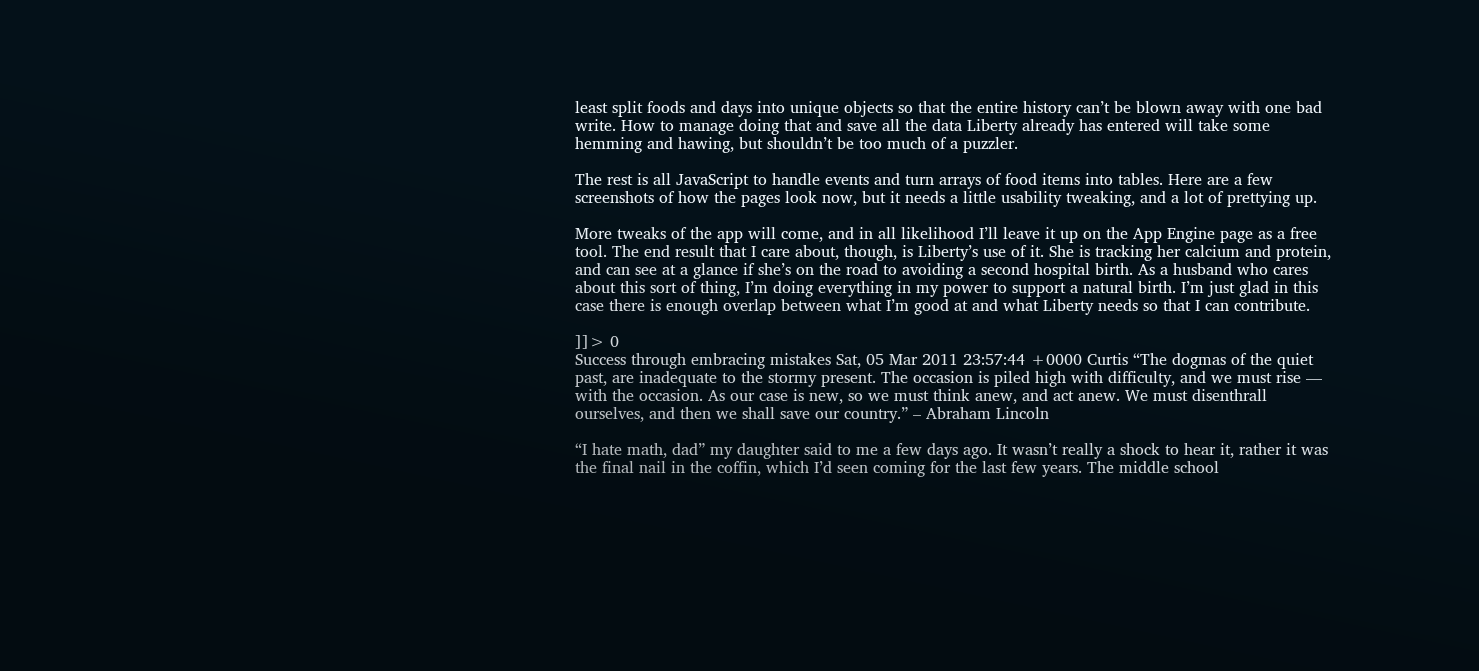least split foods and days into unique objects so that the entire history can’t be blown away with one bad write. How to manage doing that and save all the data Liberty already has entered will take some hemming and hawing, but shouldn’t be too much of a puzzler.

The rest is all JavaScript to handle events and turn arrays of food items into tables. Here are a few screenshots of how the pages look now, but it needs a little usability tweaking, and a lot of prettying up.

More tweaks of the app will come, and in all likelihood I’ll leave it up on the App Engine page as a free tool. The end result that I care about, though, is Liberty’s use of it. She is tracking her calcium and protein, and can see at a glance if she’s on the road to avoiding a second hospital birth. As a husband who cares about this sort of thing, I’m doing everything in my power to support a natural birth. I’m just glad in this case there is enough overlap between what I’m good at and what Liberty needs so that I can contribute.

]]> 0
Success through embracing mistakes Sat, 05 Mar 2011 23:57:44 +0000 Curtis “The dogmas of the quiet past, are inadequate to the stormy present. The occasion is piled high with difficulty, and we must rise — with the occasion. As our case is new, so we must think anew, and act anew. We must disenthrall ourselves, and then we shall save our country.” – Abraham Lincoln

“I hate math, dad” my daughter said to me a few days ago. It wasn’t really a shock to hear it, rather it was the final nail in the coffin, which I’d seen coming for the last few years. The middle school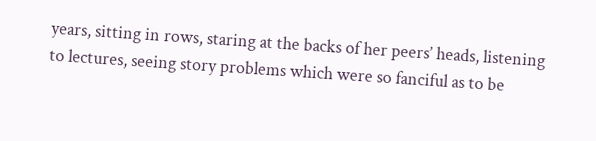years, sitting in rows, staring at the backs of her peers’ heads, listening to lectures, seeing story problems which were so fanciful as to be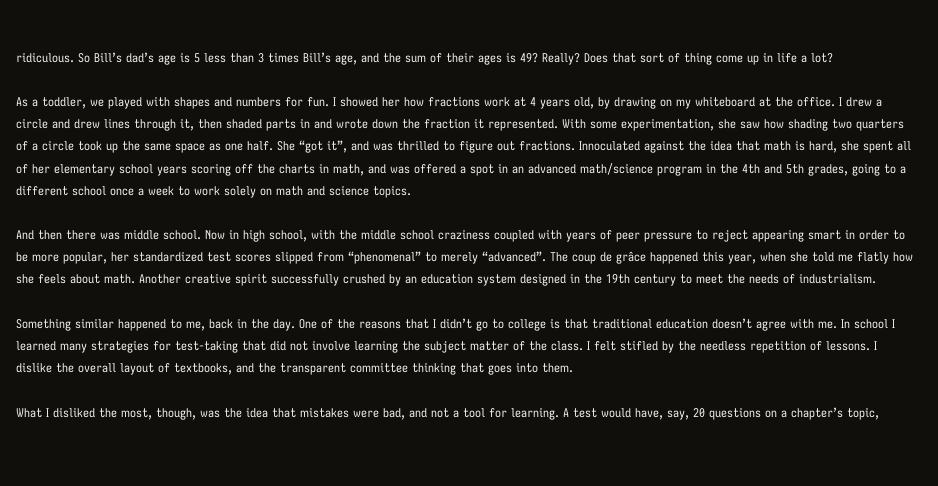ridiculous. So Bill’s dad’s age is 5 less than 3 times Bill’s age, and the sum of their ages is 49? Really? Does that sort of thing come up in life a lot?

As a toddler, we played with shapes and numbers for fun. I showed her how fractions work at 4 years old, by drawing on my whiteboard at the office. I drew a circle and drew lines through it, then shaded parts in and wrote down the fraction it represented. With some experimentation, she saw how shading two quarters of a circle took up the same space as one half. She “got it”, and was thrilled to figure out fractions. Innoculated against the idea that math is hard, she spent all of her elementary school years scoring off the charts in math, and was offered a spot in an advanced math/science program in the 4th and 5th grades, going to a different school once a week to work solely on math and science topics.

And then there was middle school. Now in high school, with the middle school craziness coupled with years of peer pressure to reject appearing smart in order to be more popular, her standardized test scores slipped from “phenomenal” to merely “advanced”. The coup de grâce happened this year, when she told me flatly how she feels about math. Another creative spirit successfully crushed by an education system designed in the 19th century to meet the needs of industrialism.

Something similar happened to me, back in the day. One of the reasons that I didn’t go to college is that traditional education doesn’t agree with me. In school I learned many strategies for test-taking that did not involve learning the subject matter of the class. I felt stifled by the needless repetition of lessons. I dislike the overall layout of textbooks, and the transparent committee thinking that goes into them.

What I disliked the most, though, was the idea that mistakes were bad, and not a tool for learning. A test would have, say, 20 questions on a chapter’s topic,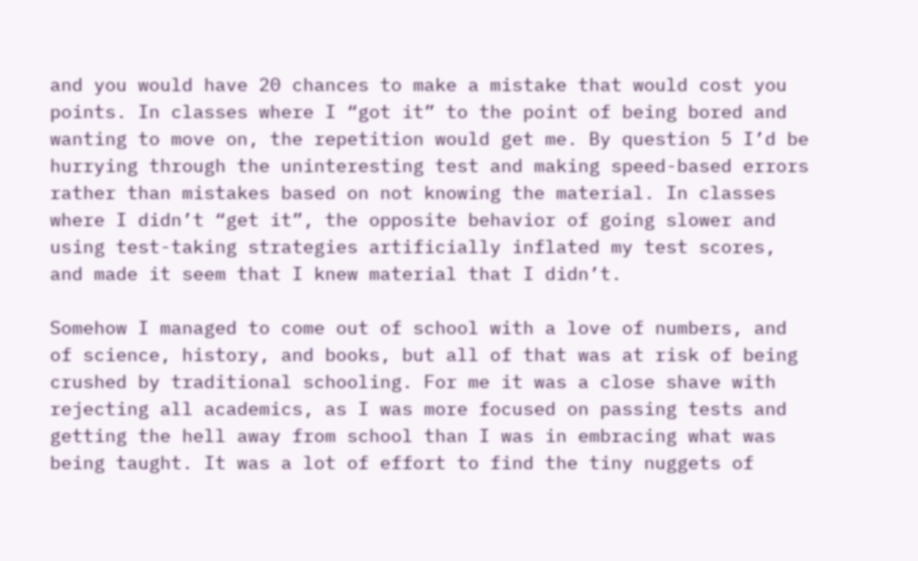and you would have 20 chances to make a mistake that would cost you points. In classes where I “got it” to the point of being bored and wanting to move on, the repetition would get me. By question 5 I’d be hurrying through the uninteresting test and making speed-based errors rather than mistakes based on not knowing the material. In classes where I didn’t “get it”, the opposite behavior of going slower and using test-taking strategies artificially inflated my test scores, and made it seem that I knew material that I didn’t.

Somehow I managed to come out of school with a love of numbers, and of science, history, and books, but all of that was at risk of being crushed by traditional schooling. For me it was a close shave with rejecting all academics, as I was more focused on passing tests and getting the hell away from school than I was in embracing what was being taught. It was a lot of effort to find the tiny nuggets of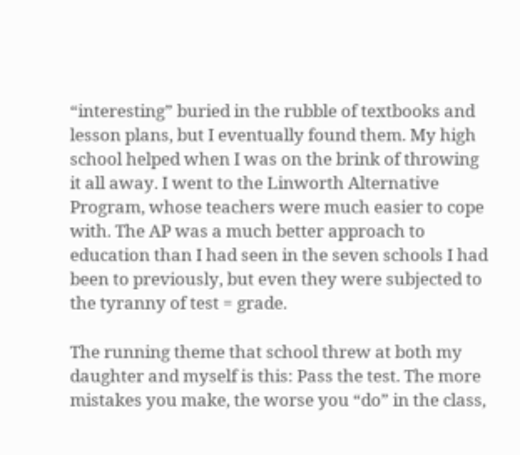“interesting” buried in the rubble of textbooks and lesson plans, but I eventually found them. My high school helped when I was on the brink of throwing it all away. I went to the Linworth Alternative Program, whose teachers were much easier to cope with. The AP was a much better approach to education than I had seen in the seven schools I had been to previously, but even they were subjected to the tyranny of test = grade.

The running theme that school threw at both my daughter and myself is this: Pass the test. The more mistakes you make, the worse you “do” in the class,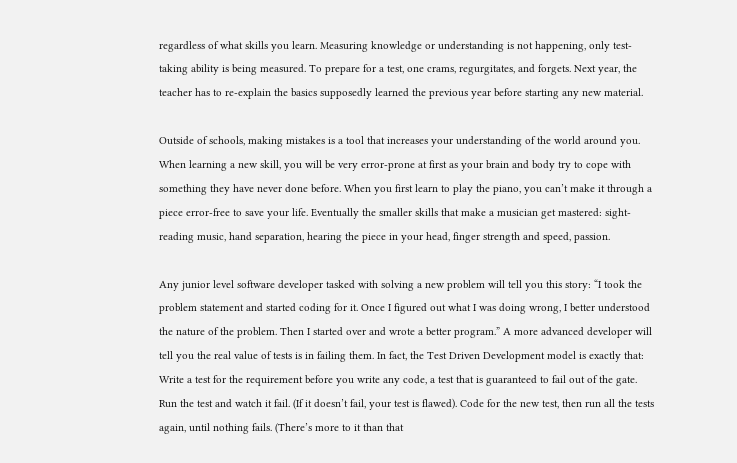regardless of what skills you learn. Measuring knowledge or understanding is not happening, only test-taking ability is being measured. To prepare for a test, one crams, regurgitates, and forgets. Next year, the teacher has to re-explain the basics supposedly learned the previous year before starting any new material.

Outside of schools, making mistakes is a tool that increases your understanding of the world around you. When learning a new skill, you will be very error-prone at first as your brain and body try to cope with something they have never done before. When you first learn to play the piano, you can’t make it through a piece error-free to save your life. Eventually the smaller skills that make a musician get mastered: sight-reading music, hand separation, hearing the piece in your head, finger strength and speed, passion.

Any junior level software developer tasked with solving a new problem will tell you this story: “I took the problem statement and started coding for it. Once I figured out what I was doing wrong, I better understood the nature of the problem. Then I started over and wrote a better program.” A more advanced developer will tell you the real value of tests is in failing them. In fact, the Test Driven Development model is exactly that: Write a test for the requirement before you write any code, a test that is guaranteed to fail out of the gate. Run the test and watch it fail. (If it doesn’t fail, your test is flawed). Code for the new test, then run all the tests again, until nothing fails. (There’s more to it than that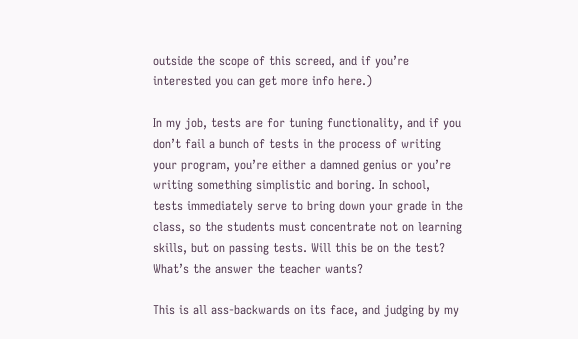outside the scope of this screed, and if you’re interested you can get more info here.)

In my job, tests are for tuning functionality, and if you don’t fail a bunch of tests in the process of writing your program, you’re either a damned genius or you’re writing something simplistic and boring. In school, tests immediately serve to bring down your grade in the class, so the students must concentrate not on learning skills, but on passing tests. Will this be on the test? What’s the answer the teacher wants?

This is all ass-backwards on its face, and judging by my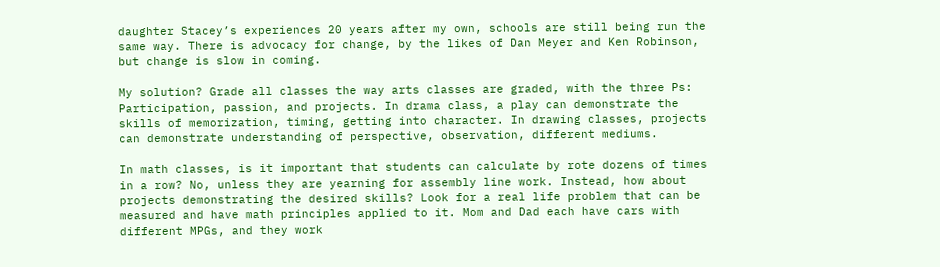daughter Stacey’s experiences 20 years after my own, schools are still being run the same way. There is advocacy for change, by the likes of Dan Meyer and Ken Robinson, but change is slow in coming.

My solution? Grade all classes the way arts classes are graded, with the three Ps: Participation, passion, and projects. In drama class, a play can demonstrate the skills of memorization, timing, getting into character. In drawing classes, projects can demonstrate understanding of perspective, observation, different mediums.

In math classes, is it important that students can calculate by rote dozens of times in a row? No, unless they are yearning for assembly line work. Instead, how about projects demonstrating the desired skills? Look for a real life problem that can be measured and have math principles applied to it. Mom and Dad each have cars with different MPGs, and they work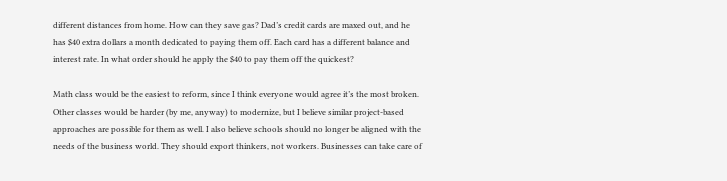different distances from home. How can they save gas? Dad’s credit cards are maxed out, and he has $40 extra dollars a month dedicated to paying them off. Each card has a different balance and interest rate. In what order should he apply the $40 to pay them off the quickest?

Math class would be the easiest to reform, since I think everyone would agree it’s the most broken. Other classes would be harder (by me, anyway) to modernize, but I believe similar project-based approaches are possible for them as well. I also believe schools should no longer be aligned with the needs of the business world. They should export thinkers, not workers. Businesses can take care of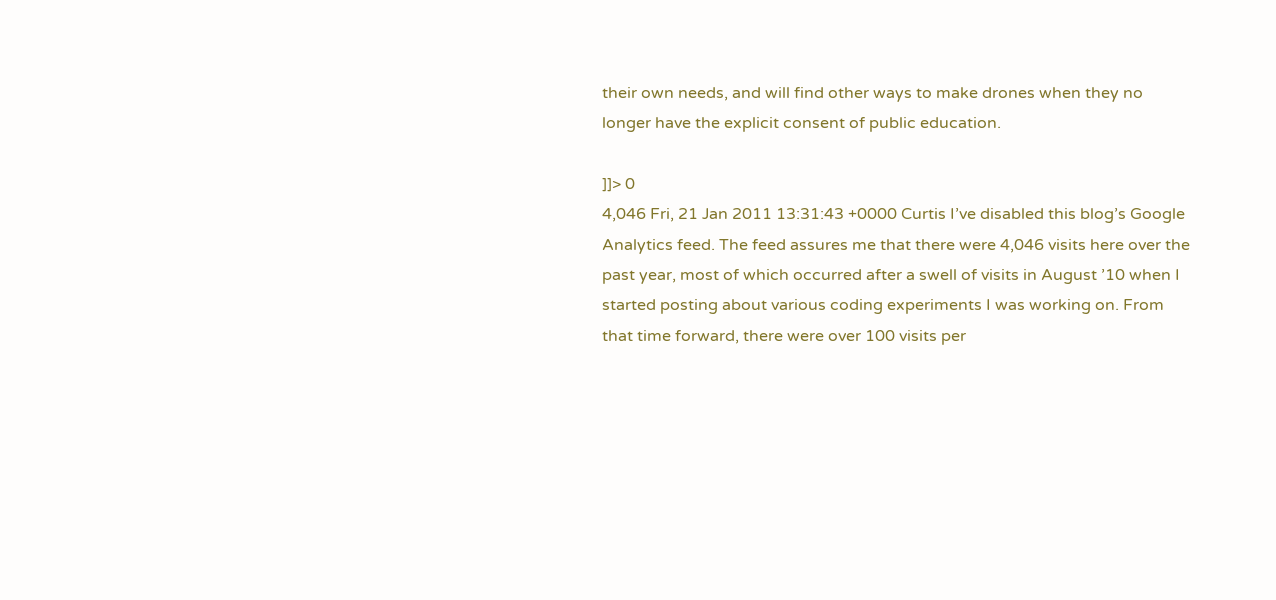their own needs, and will find other ways to make drones when they no longer have the explicit consent of public education.

]]> 0
4,046 Fri, 21 Jan 2011 13:31:43 +0000 Curtis I’ve disabled this blog’s Google Analytics feed. The feed assures me that there were 4,046 visits here over the past year, most of which occurred after a swell of visits in August ’10 when I started posting about various coding experiments I was working on. From that time forward, there were over 100 visits per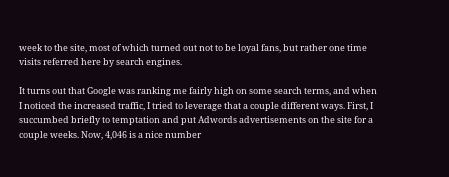week to the site, most of which turned out not to be loyal fans, but rather one time visits referred here by search engines.

It turns out that Google was ranking me fairly high on some search terms, and when I noticed the increased traffic, I tried to leverage that a couple different ways. First, I succumbed briefly to temptation and put Adwords advertisements on the site for a couple weeks. Now, 4,046 is a nice number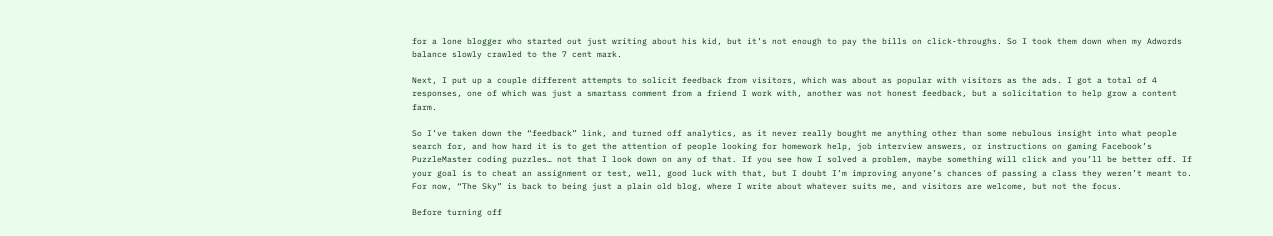for a lone blogger who started out just writing about his kid, but it’s not enough to pay the bills on click-throughs. So I took them down when my Adwords balance slowly crawled to the 7 cent mark.

Next, I put up a couple different attempts to solicit feedback from visitors, which was about as popular with visitors as the ads. I got a total of 4 responses, one of which was just a smartass comment from a friend I work with, another was not honest feedback, but a solicitation to help grow a content farm.

So I’ve taken down the “feedback” link, and turned off analytics, as it never really bought me anything other than some nebulous insight into what people search for, and how hard it is to get the attention of people looking for homework help, job interview answers, or instructions on gaming Facebook’s PuzzleMaster coding puzzles… not that I look down on any of that. If you see how I solved a problem, maybe something will click and you’ll be better off. If your goal is to cheat an assignment or test, well, good luck with that, but I doubt I’m improving anyone’s chances of passing a class they weren’t meant to. For now, “The Sky” is back to being just a plain old blog, where I write about whatever suits me, and visitors are welcome, but not the focus.

Before turning off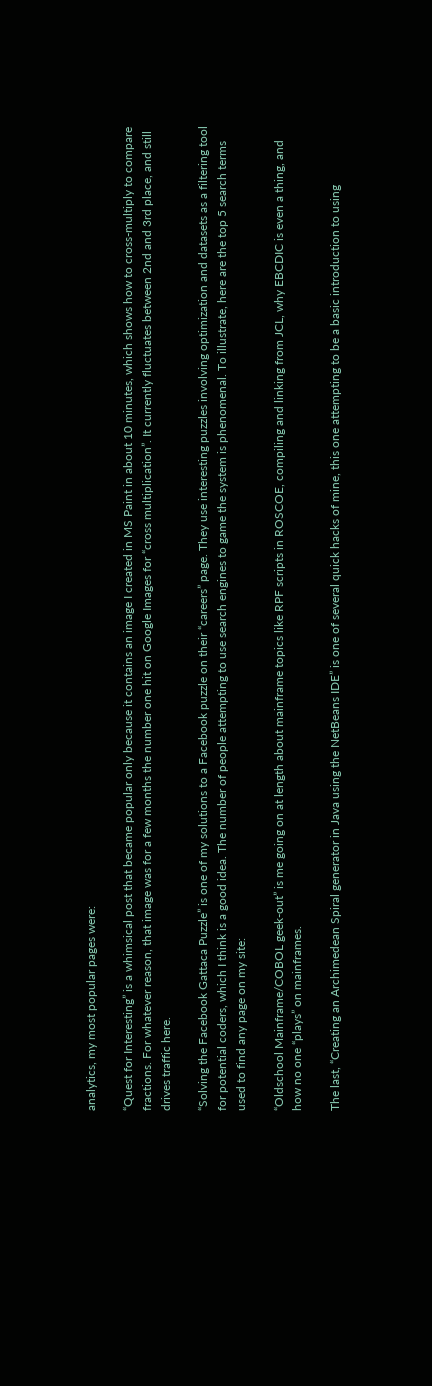analytics, my most popular pages were:

“Quest for Interesting” is a whimsical post that became popular only because it contains an image I created in MS Paint in about 10 minutes, which shows how to cross-multiply to compare fractions. For whatever reason, that image was for a few months the number one hit on Google Images for “cross multiplication”. It currently fluctuates between 2nd and 3rd place, and still drives traffic here.

“Solving the Facebook Gattaca Puzzle” is one of my solutions to a Facebook puzzle on their “careers” page. They use interesting puzzles involving optimization and datasets as a filtering tool for potential coders, which I think is a good idea. The number of people attempting to use search engines to game the system is phenomenal. To illustrate, here are the top 5 search terms used to find any page on my site:

“Oldschool Mainframe/COBOL geek-out” is me going on at length about mainframe topics like RPF scripts in ROSCOE, compiling and linking from JCL, why EBCDIC is even a thing, and how no one “plays” on mainframes.

The last, “Creating an Archimedean Spiral generator in Java using the NetBeans IDE” is one of several quick hacks of mine, this one attempting to be a basic introduction to using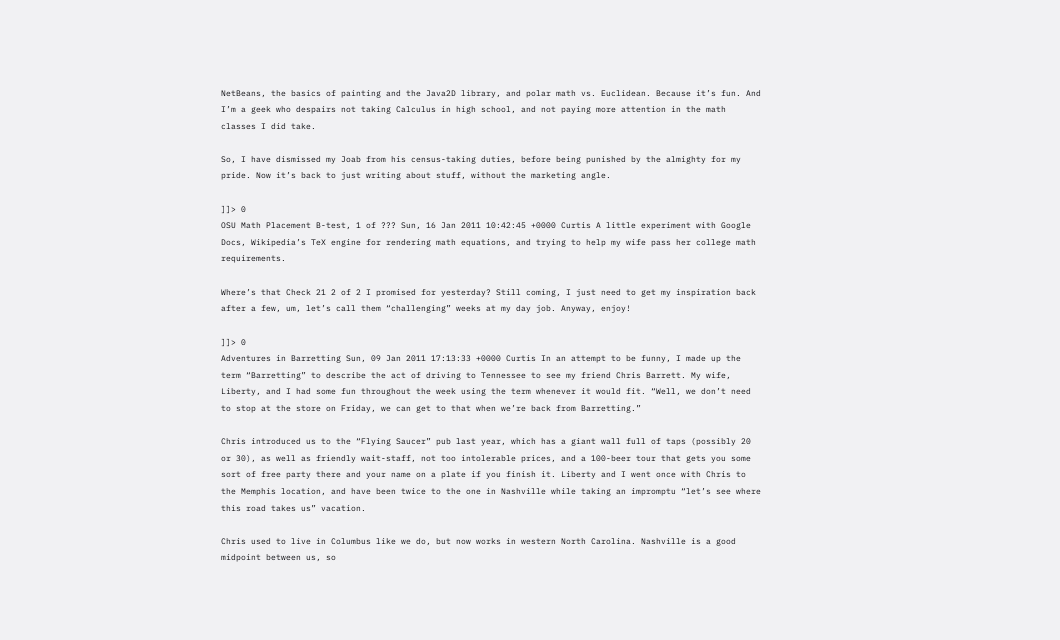NetBeans, the basics of painting and the Java2D library, and polar math vs. Euclidean. Because it’s fun. And I’m a geek who despairs not taking Calculus in high school, and not paying more attention in the math classes I did take.

So, I have dismissed my Joab from his census-taking duties, before being punished by the almighty for my pride. Now it’s back to just writing about stuff, without the marketing angle.

]]> 0
OSU Math Placement B-test, 1 of ??? Sun, 16 Jan 2011 10:42:45 +0000 Curtis A little experiment with Google Docs, Wikipedia’s TeX engine for rendering math equations, and trying to help my wife pass her college math requirements.

Where’s that Check 21 2 of 2 I promised for yesterday? Still coming, I just need to get my inspiration back after a few, um, let’s call them “challenging” weeks at my day job. Anyway, enjoy!

]]> 0
Adventures in Barretting Sun, 09 Jan 2011 17:13:33 +0000 Curtis In an attempt to be funny, I made up the term “Barretting” to describe the act of driving to Tennessee to see my friend Chris Barrett. My wife, Liberty, and I had some fun throughout the week using the term whenever it would fit. “Well, we don’t need to stop at the store on Friday, we can get to that when we’re back from Barretting.”

Chris introduced us to the “Flying Saucer” pub last year, which has a giant wall full of taps (possibly 20 or 30), as well as friendly wait-staff, not too intolerable prices, and a 100-beer tour that gets you some sort of free party there and your name on a plate if you finish it. Liberty and I went once with Chris to the Memphis location, and have been twice to the one in Nashville while taking an impromptu “let’s see where this road takes us” vacation.

Chris used to live in Columbus like we do, but now works in western North Carolina. Nashville is a good midpoint between us, so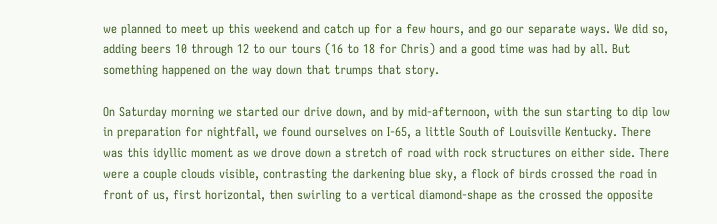we planned to meet up this weekend and catch up for a few hours, and go our separate ways. We did so, adding beers 10 through 12 to our tours (16 to 18 for Chris) and a good time was had by all. But something happened on the way down that trumps that story.

On Saturday morning we started our drive down, and by mid-afternoon, with the sun starting to dip low in preparation for nightfall, we found ourselves on I-65, a little South of Louisville Kentucky. There was this idyllic moment as we drove down a stretch of road with rock structures on either side. There were a couple clouds visible, contrasting the darkening blue sky, a flock of birds crossed the road in front of us, first horizontal, then swirling to a vertical diamond-shape as the crossed the opposite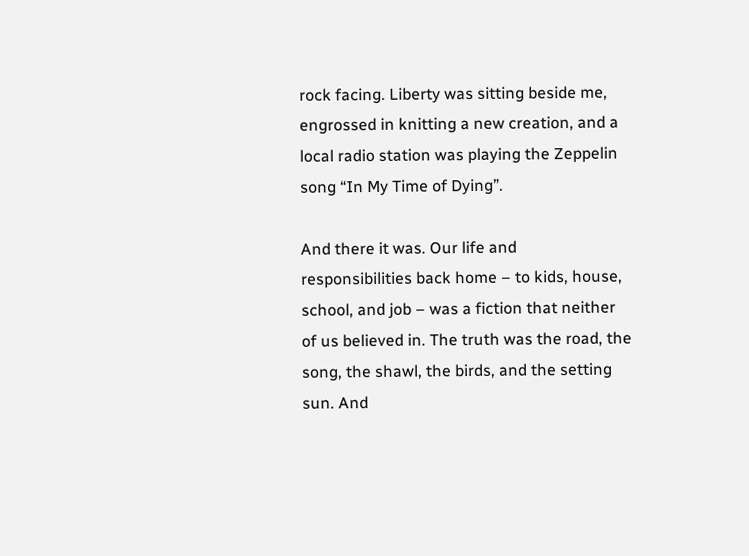rock facing. Liberty was sitting beside me, engrossed in knitting a new creation, and a local radio station was playing the Zeppelin song “In My Time of Dying”.

And there it was. Our life and responsibilities back home – to kids, house, school, and job – was a fiction that neither of us believed in. The truth was the road, the song, the shawl, the birds, and the setting sun. And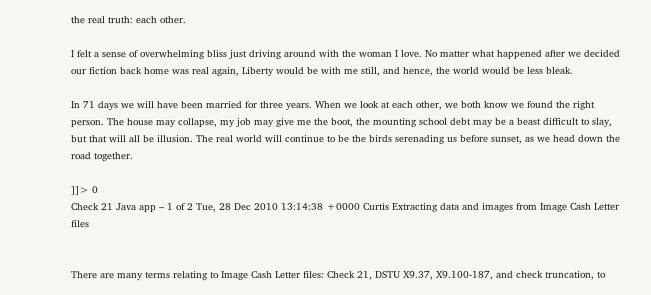the real truth: each other.

I felt a sense of overwhelming bliss just driving around with the woman I love. No matter what happened after we decided our fiction back home was real again, Liberty would be with me still, and hence, the world would be less bleak.

In 71 days we will have been married for three years. When we look at each other, we both know we found the right person. The house may collapse, my job may give me the boot, the mounting school debt may be a beast difficult to slay, but that will all be illusion. The real world will continue to be the birds serenading us before sunset, as we head down the road together.

]]> 0
Check 21 Java app – 1 of 2 Tue, 28 Dec 2010 13:14:38 +0000 Curtis Extracting data and images from Image Cash Letter files


There are many terms relating to Image Cash Letter files: Check 21, DSTU X9.37, X9.100-187, and check truncation, to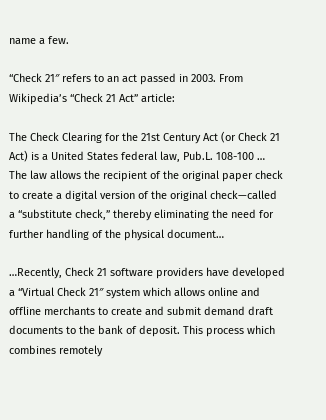name a few.

“Check 21″ refers to an act passed in 2003. From Wikipedia’s “Check 21 Act” article:

The Check Clearing for the 21st Century Act (or Check 21 Act) is a United States federal law, Pub.L. 108-100 … The law allows the recipient of the original paper check to create a digital version of the original check—called a “substitute check,” thereby eliminating the need for further handling of the physical document…

…Recently, Check 21 software providers have developed a “Virtual Check 21″ system which allows online and offline merchants to create and submit demand draft documents to the bank of deposit. This process which combines remotely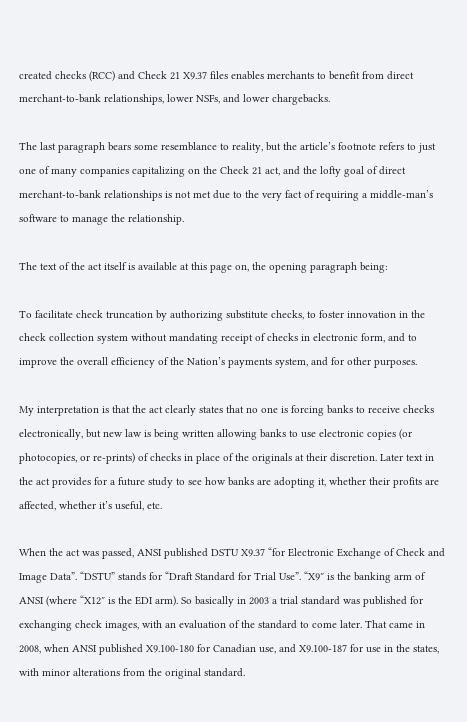created checks (RCC) and Check 21 X9.37 files enables merchants to benefit from direct merchant-to-bank relationships, lower NSFs, and lower chargebacks.

The last paragraph bears some resemblance to reality, but the article’s footnote refers to just one of many companies capitalizing on the Check 21 act, and the lofty goal of direct merchant-to-bank relationships is not met due to the very fact of requiring a middle-man’s software to manage the relationship.

The text of the act itself is available at this page on, the opening paragraph being:

To facilitate check truncation by authorizing substitute checks, to foster innovation in the check collection system without mandating receipt of checks in electronic form, and to improve the overall efficiency of the Nation’s payments system, and for other purposes.

My interpretation is that the act clearly states that no one is forcing banks to receive checks electronically, but new law is being written allowing banks to use electronic copies (or photocopies, or re-prints) of checks in place of the originals at their discretion. Later text in the act provides for a future study to see how banks are adopting it, whether their profits are affected, whether it’s useful, etc.

When the act was passed, ANSI published DSTU X9.37 “for Electronic Exchange of Check and Image Data”. “DSTU” stands for “Draft Standard for Trial Use”. “X9″ is the banking arm of ANSI (where “X12″ is the EDI arm). So basically in 2003 a trial standard was published for exchanging check images, with an evaluation of the standard to come later. That came in 2008, when ANSI published X9.100-180 for Canadian use, and X9.100-187 for use in the states, with minor alterations from the original standard.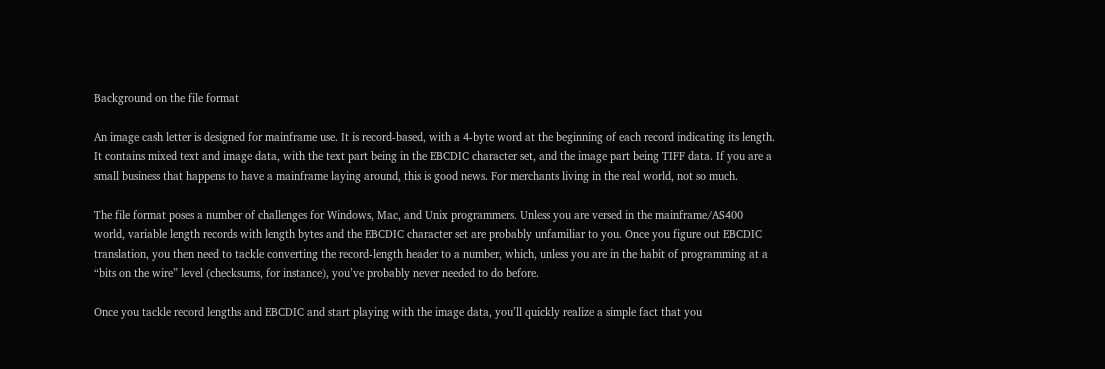Background on the file format

An image cash letter is designed for mainframe use. It is record-based, with a 4-byte word at the beginning of each record indicating its length. It contains mixed text and image data, with the text part being in the EBCDIC character set, and the image part being TIFF data. If you are a small business that happens to have a mainframe laying around, this is good news. For merchants living in the real world, not so much.

The file format poses a number of challenges for Windows, Mac, and Unix programmers. Unless you are versed in the mainframe/AS400 world, variable length records with length bytes and the EBCDIC character set are probably unfamiliar to you. Once you figure out EBCDIC translation, you then need to tackle converting the record-length header to a number, which, unless you are in the habit of programming at a “bits on the wire” level (checksums, for instance), you’ve probably never needed to do before.

Once you tackle record lengths and EBCDIC and start playing with the image data, you’ll quickly realize a simple fact that you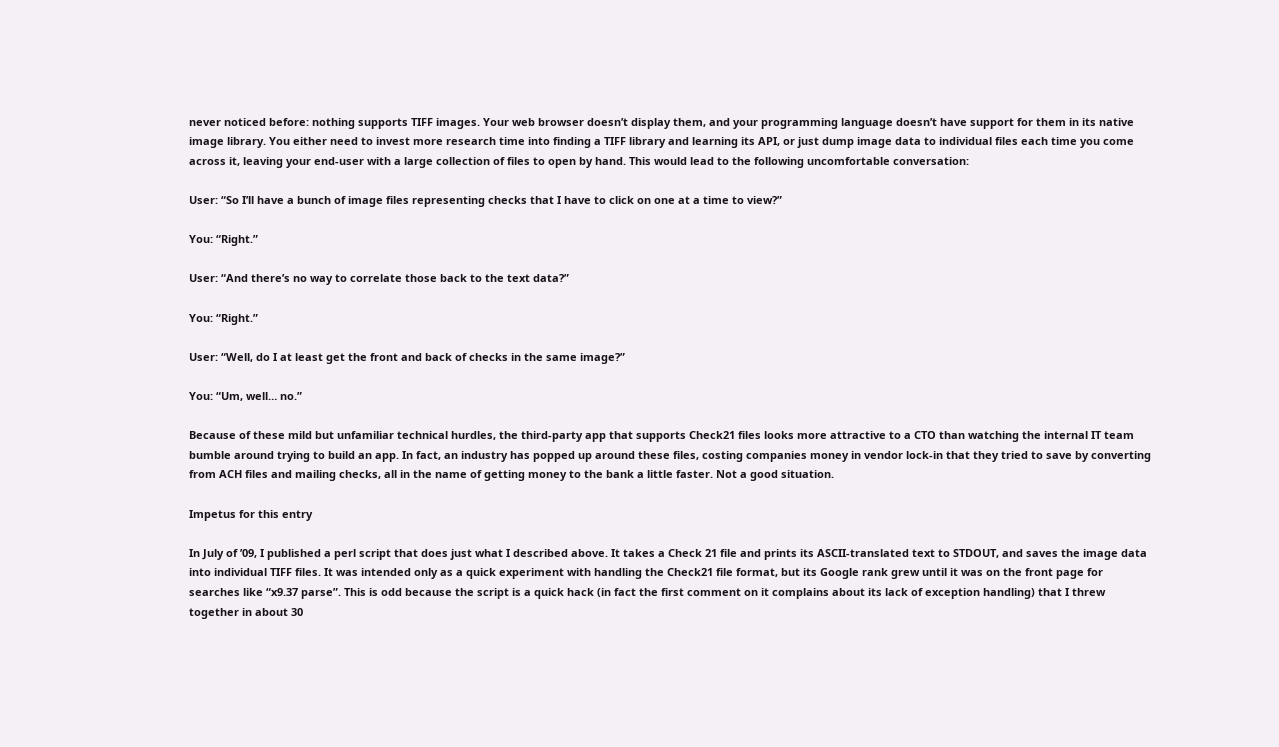never noticed before: nothing supports TIFF images. Your web browser doesn’t display them, and your programming language doesn’t have support for them in its native image library. You either need to invest more research time into finding a TIFF library and learning its API, or just dump image data to individual files each time you come across it, leaving your end-user with a large collection of files to open by hand. This would lead to the following uncomfortable conversation:

User: “So I’ll have a bunch of image files representing checks that I have to click on one at a time to view?”

You: “Right.”

User: “And there’s no way to correlate those back to the text data?”

You: “Right.”

User: “Well, do I at least get the front and back of checks in the same image?”

You: “Um, well… no.”

Because of these mild but unfamiliar technical hurdles, the third-party app that supports Check21 files looks more attractive to a CTO than watching the internal IT team bumble around trying to build an app. In fact, an industry has popped up around these files, costing companies money in vendor lock-in that they tried to save by converting from ACH files and mailing checks, all in the name of getting money to the bank a little faster. Not a good situation.

Impetus for this entry

In July of ’09, I published a perl script that does just what I described above. It takes a Check 21 file and prints its ASCII-translated text to STDOUT, and saves the image data into individual TIFF files. It was intended only as a quick experiment with handling the Check21 file format, but its Google rank grew until it was on the front page for searches like “x9.37 parse”. This is odd because the script is a quick hack (in fact the first comment on it complains about its lack of exception handling) that I threw together in about 30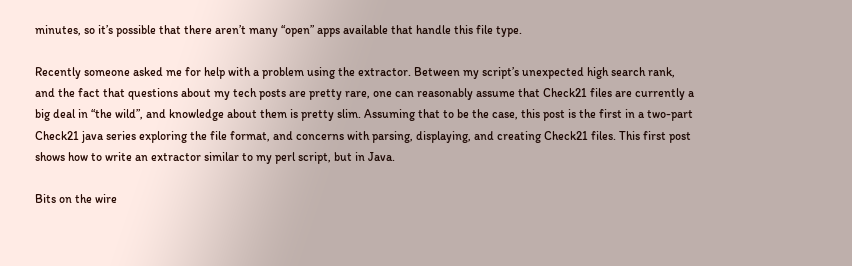minutes, so it’s possible that there aren’t many “open” apps available that handle this file type.

Recently someone asked me for help with a problem using the extractor. Between my script’s unexpected high search rank, and the fact that questions about my tech posts are pretty rare, one can reasonably assume that Check21 files are currently a big deal in “the wild”, and knowledge about them is pretty slim. Assuming that to be the case, this post is the first in a two-part Check21 java series exploring the file format, and concerns with parsing, displaying, and creating Check21 files. This first post shows how to write an extractor similar to my perl script, but in Java.

Bits on the wire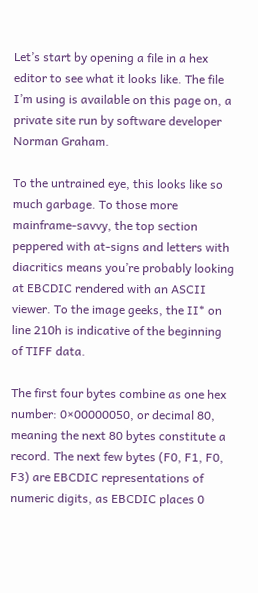Let’s start by opening a file in a hex editor to see what it looks like. The file I’m using is available on this page on, a private site run by software developer Norman Graham.

To the untrained eye, this looks like so much garbage. To those more mainframe-savvy, the top section peppered with at-signs and letters with diacritics means you’re probably looking at EBCDIC rendered with an ASCII viewer. To the image geeks, the II* on line 210h is indicative of the beginning of TIFF data.

The first four bytes combine as one hex number: 0×00000050, or decimal 80, meaning the next 80 bytes constitute a record. The next few bytes (F0, F1, F0, F3) are EBCDIC representations of numeric digits, as EBCDIC places 0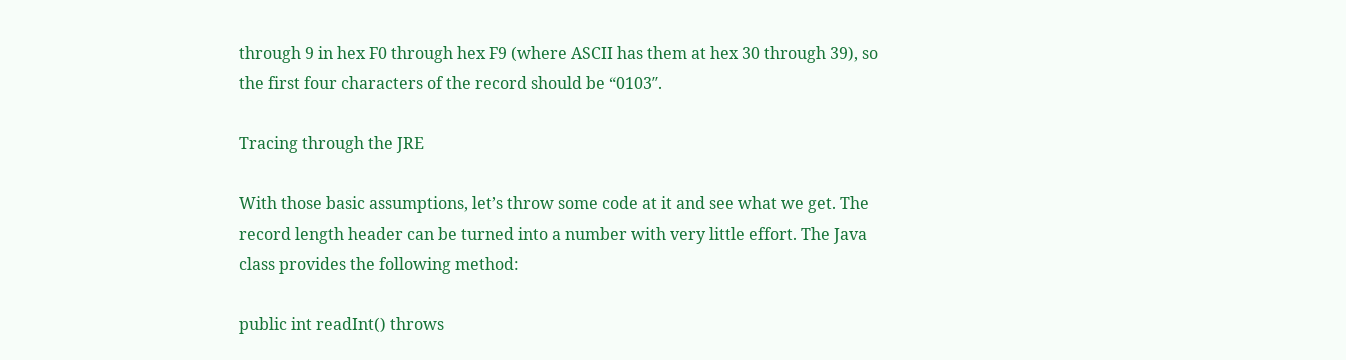through 9 in hex F0 through hex F9 (where ASCII has them at hex 30 through 39), so the first four characters of the record should be “0103″.

Tracing through the JRE

With those basic assumptions, let’s throw some code at it and see what we get. The record length header can be turned into a number with very little effort. The Java class provides the following method:

public int readInt() throws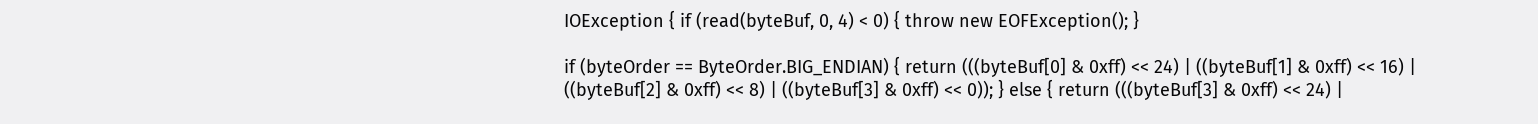IOException { if (read(byteBuf, 0, 4) < 0) { throw new EOFException(); }

if (byteOrder == ByteOrder.BIG_ENDIAN) { return (((byteBuf[0] & 0xff) << 24) | ((byteBuf[1] & 0xff) << 16) | ((byteBuf[2] & 0xff) << 8) | ((byteBuf[3] & 0xff) << 0)); } else { return (((byteBuf[3] & 0xff) << 24) |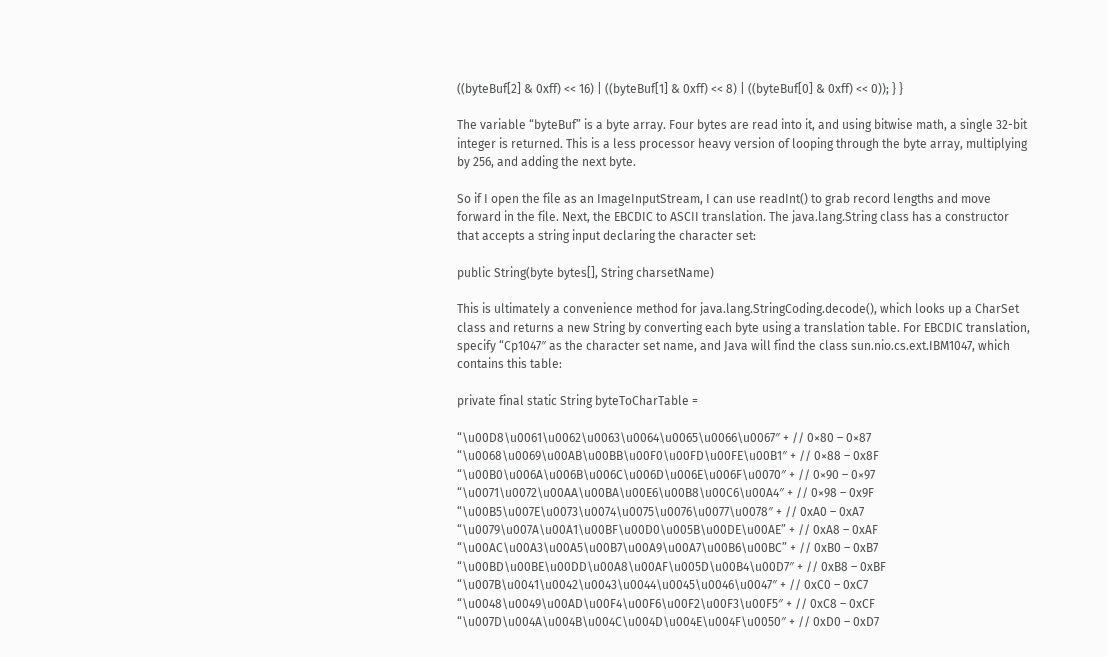((byteBuf[2] & 0xff) << 16) | ((byteBuf[1] & 0xff) << 8) | ((byteBuf[0] & 0xff) << 0)); } }

The variable “byteBuf” is a byte array. Four bytes are read into it, and using bitwise math, a single 32-bit integer is returned. This is a less processor heavy version of looping through the byte array, multiplying by 256, and adding the next byte.

So if I open the file as an ImageInputStream, I can use readInt() to grab record lengths and move forward in the file. Next, the EBCDIC to ASCII translation. The java.lang.String class has a constructor that accepts a string input declaring the character set:

public String(byte bytes[], String charsetName)

This is ultimately a convenience method for java.lang.StringCoding.decode(), which looks up a CharSet class and returns a new String by converting each byte using a translation table. For EBCDIC translation, specify “Cp1047″ as the character set name, and Java will find the class sun.nio.cs.ext.IBM1047, which contains this table:

private final static String byteToCharTable =

“\u00D8\u0061\u0062\u0063\u0064\u0065\u0066\u0067″ + // 0×80 – 0×87 “\u0068\u0069\u00AB\u00BB\u00F0\u00FD\u00FE\u00B1″ + // 0×88 – 0x8F “\u00B0\u006A\u006B\u006C\u006D\u006E\u006F\u0070″ + // 0×90 – 0×97 “\u0071\u0072\u00AA\u00BA\u00E6\u00B8\u00C6\u00A4″ + // 0×98 – 0x9F “\u00B5\u007E\u0073\u0074\u0075\u0076\u0077\u0078″ + // 0xA0 – 0xA7 “\u0079\u007A\u00A1\u00BF\u00D0\u005B\u00DE\u00AE” + // 0xA8 – 0xAF “\u00AC\u00A3\u00A5\u00B7\u00A9\u00A7\u00B6\u00BC” + // 0xB0 – 0xB7 “\u00BD\u00BE\u00DD\u00A8\u00AF\u005D\u00B4\u00D7″ + // 0xB8 – 0xBF “\u007B\u0041\u0042\u0043\u0044\u0045\u0046\u0047″ + // 0xC0 – 0xC7 “\u0048\u0049\u00AD\u00F4\u00F6\u00F2\u00F3\u00F5″ + // 0xC8 – 0xCF “\u007D\u004A\u004B\u004C\u004D\u004E\u004F\u0050″ + // 0xD0 – 0xD7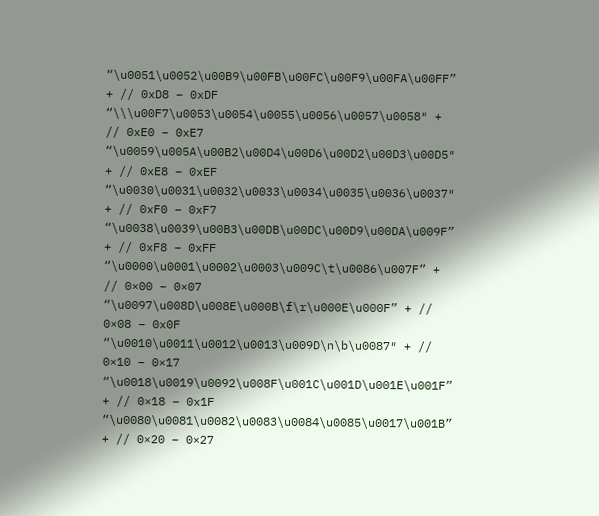“\u0051\u0052\u00B9\u00FB\u00FC\u00F9\u00FA\u00FF” + // 0xD8 – 0xDF “\\\u00F7\u0053\u0054\u0055\u0056\u0057\u0058″ + // 0xE0 – 0xE7 “\u0059\u005A\u00B2\u00D4\u00D6\u00D2\u00D3\u00D5″ + // 0xE8 – 0xEF “\u0030\u0031\u0032\u0033\u0034\u0035\u0036\u0037″ + // 0xF0 – 0xF7 “\u0038\u0039\u00B3\u00DB\u00DC\u00D9\u00DA\u009F” + // 0xF8 – 0xFF “\u0000\u0001\u0002\u0003\u009C\t\u0086\u007F” + // 0×00 – 0×07 “\u0097\u008D\u008E\u000B\f\r\u000E\u000F” + // 0×08 – 0x0F “\u0010\u0011\u0012\u0013\u009D\n\b\u0087″ + // 0×10 – 0×17 “\u0018\u0019\u0092\u008F\u001C\u001D\u001E\u001F” + // 0×18 – 0x1F “\u0080\u0081\u0082\u0083\u0084\u0085\u0017\u001B” + // 0×20 – 0×27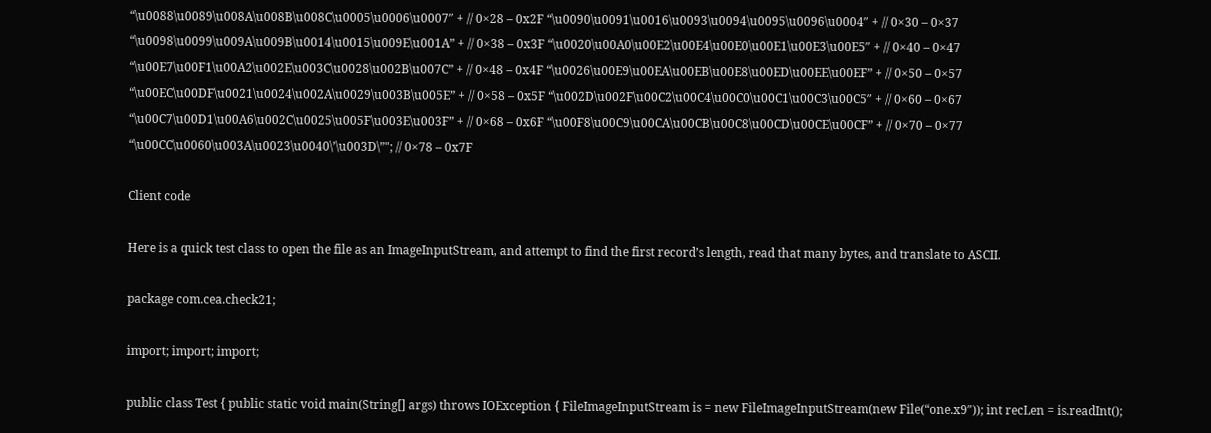“\u0088\u0089\u008A\u008B\u008C\u0005\u0006\u0007″ + // 0×28 – 0x2F “\u0090\u0091\u0016\u0093\u0094\u0095\u0096\u0004″ + // 0×30 – 0×37 “\u0098\u0099\u009A\u009B\u0014\u0015\u009E\u001A” + // 0×38 – 0x3F “\u0020\u00A0\u00E2\u00E4\u00E0\u00E1\u00E3\u00E5″ + // 0×40 – 0×47 “\u00E7\u00F1\u00A2\u002E\u003C\u0028\u002B\u007C” + // 0×48 – 0x4F “\u0026\u00E9\u00EA\u00EB\u00E8\u00ED\u00EE\u00EF” + // 0×50 – 0×57 “\u00EC\u00DF\u0021\u0024\u002A\u0029\u003B\u005E” + // 0×58 – 0x5F “\u002D\u002F\u00C2\u00C4\u00C0\u00C1\u00C3\u00C5″ + // 0×60 – 0×67 “\u00C7\u00D1\u00A6\u002C\u0025\u005F\u003E\u003F” + // 0×68 – 0x6F “\u00F8\u00C9\u00CA\u00CB\u00C8\u00CD\u00CE\u00CF” + // 0×70 – 0×77 “\u00CC\u0060\u003A\u0023\u0040\’\u003D\”"; // 0×78 – 0x7F

Client code

Here is a quick test class to open the file as an ImageInputStream, and attempt to find the first record’s length, read that many bytes, and translate to ASCII.

package com.cea.check21;

import; import; import;

public class Test { public static void main(String[] args) throws IOException { FileImageInputStream is = new FileImageInputStream(new File(“one.x9″)); int recLen = is.readInt();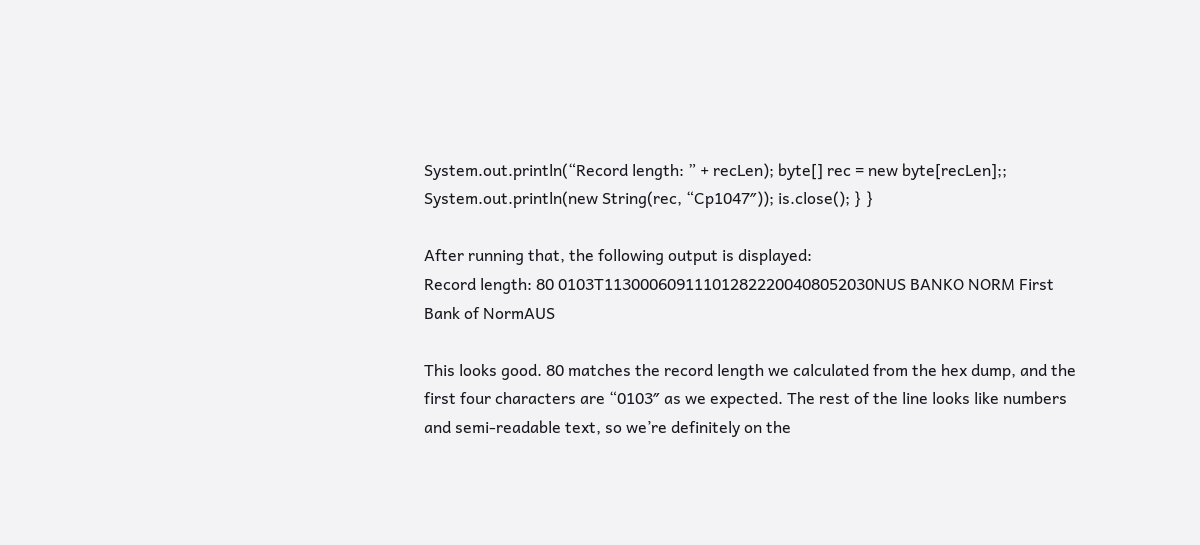System.out.println(“Record length: ” + recLen); byte[] rec = new byte[recLen];; System.out.println(new String(rec, “Cp1047″)); is.close(); } }

After running that, the following output is displayed:
Record length: 80 0103T113000609111012822200408052030NUS BANKO NORM First Bank of NormAUS

This looks good. 80 matches the record length we calculated from the hex dump, and the first four characters are “0103″ as we expected. The rest of the line looks like numbers and semi-readable text, so we’re definitely on the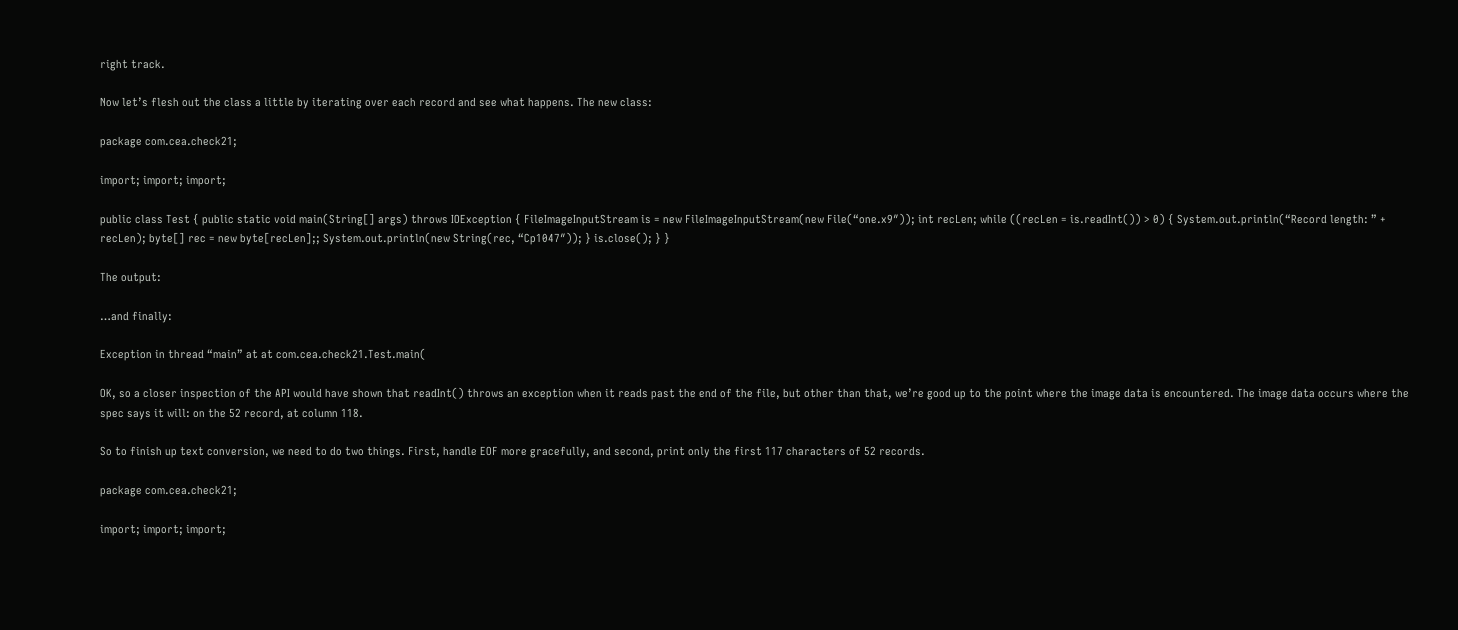right track.

Now let’s flesh out the class a little by iterating over each record and see what happens. The new class:

package com.cea.check21;

import; import; import;

public class Test { public static void main(String[] args) throws IOException { FileImageInputStream is = new FileImageInputStream(new File(“one.x9″)); int recLen; while ((recLen = is.readInt()) > 0) { System.out.println(“Record length: ” + recLen); byte[] rec = new byte[recLen];; System.out.println(new String(rec, “Cp1047″)); } is.close(); } }

The output:

…and finally:

Exception in thread “main” at at com.cea.check21.Test.main(

OK, so a closer inspection of the API would have shown that readInt() throws an exception when it reads past the end of the file, but other than that, we’re good up to the point where the image data is encountered. The image data occurs where the spec says it will: on the 52 record, at column 118.

So to finish up text conversion, we need to do two things. First, handle EOF more gracefully, and second, print only the first 117 characters of 52 records.

package com.cea.check21;

import; import; import;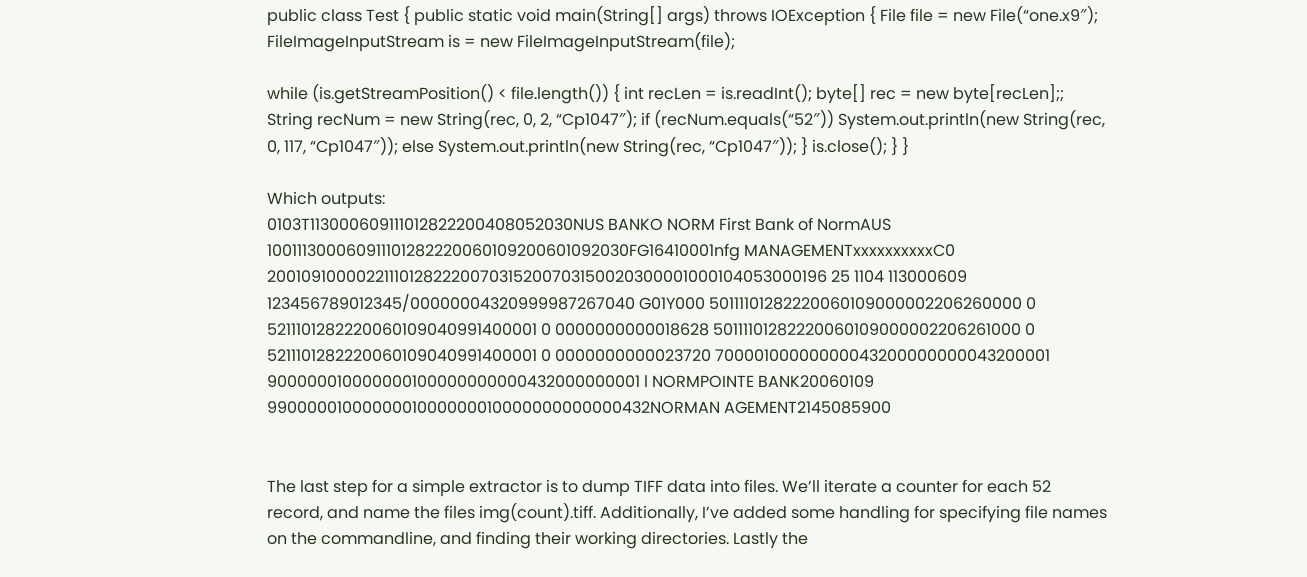public class Test { public static void main(String[] args) throws IOException { File file = new File(“one.x9″); FileImageInputStream is = new FileImageInputStream(file);

while (is.getStreamPosition() < file.length()) { int recLen = is.readInt(); byte[] rec = new byte[recLen];; String recNum = new String(rec, 0, 2, “Cp1047″); if (recNum.equals(“52″)) System.out.println(new String(rec, 0, 117, “Cp1047″)); else System.out.println(new String(rec, “Cp1047″)); } is.close(); } }

Which outputs:
0103T113000609111012822200408052030NUS BANKO NORM First Bank of NormAUS 100111300060911101282220060109200601092030FG16410001nfg MANAGEMENTxxxxxxxxxxC0 200109100002211101282220070315200703150020300001000104053000196 25 1104 113000609 123456789012345/00000004320999987267040 G01Y000 50111101282220060109000002206260000 0 5211101282220060109040991400001 0 0000000000018628 50111101282220060109000002206261000 0 5211101282220060109040991400001 0 0000000000023720 70000100000000043200000000043200001 900000010000000100000000000432000000001 l NORMPOINTE BANK20060109 9900000100000001000000010000000000000432NORMAN AGEMENT2145085900


The last step for a simple extractor is to dump TIFF data into files. We’ll iterate a counter for each 52 record, and name the files img(count).tiff. Additionally, I’ve added some handling for specifying file names on the commandline, and finding their working directories. Lastly the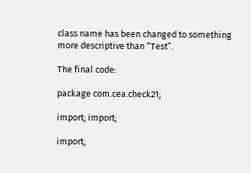class name has been changed to something more descriptive than “Test”.

The final code:

package com.cea.check21;

import; import;

import;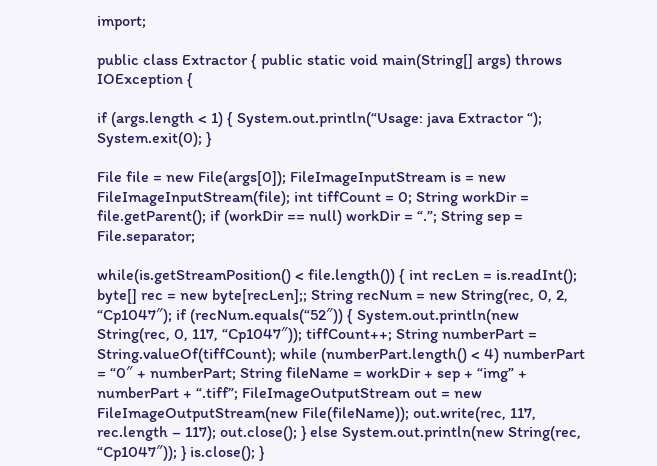import;

public class Extractor { public static void main(String[] args) throws IOException {

if (args.length < 1) { System.out.println(“Usage: java Extractor “); System.exit(0); }

File file = new File(args[0]); FileImageInputStream is = new FileImageInputStream(file); int tiffCount = 0; String workDir = file.getParent(); if (workDir == null) workDir = “.”; String sep = File.separator;

while(is.getStreamPosition() < file.length()) { int recLen = is.readInt(); byte[] rec = new byte[recLen];; String recNum = new String(rec, 0, 2, “Cp1047″); if (recNum.equals(“52″)) { System.out.println(new String(rec, 0, 117, “Cp1047″)); tiffCount++; String numberPart = String.valueOf(tiffCount); while (numberPart.length() < 4) numberPart = “0″ + numberPart; String fileName = workDir + sep + “img” + numberPart + “.tiff”; FileImageOutputStream out = new FileImageOutputStream(new File(fileName)); out.write(rec, 117, rec.length – 117); out.close(); } else System.out.println(new String(rec, “Cp1047″)); } is.close(); }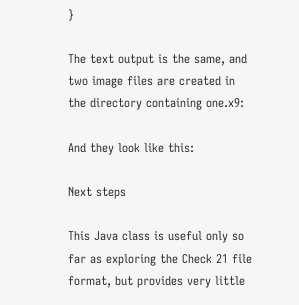}

The text output is the same, and two image files are created in the directory containing one.x9:

And they look like this:

Next steps

This Java class is useful only so far as exploring the Check 21 file format, but provides very little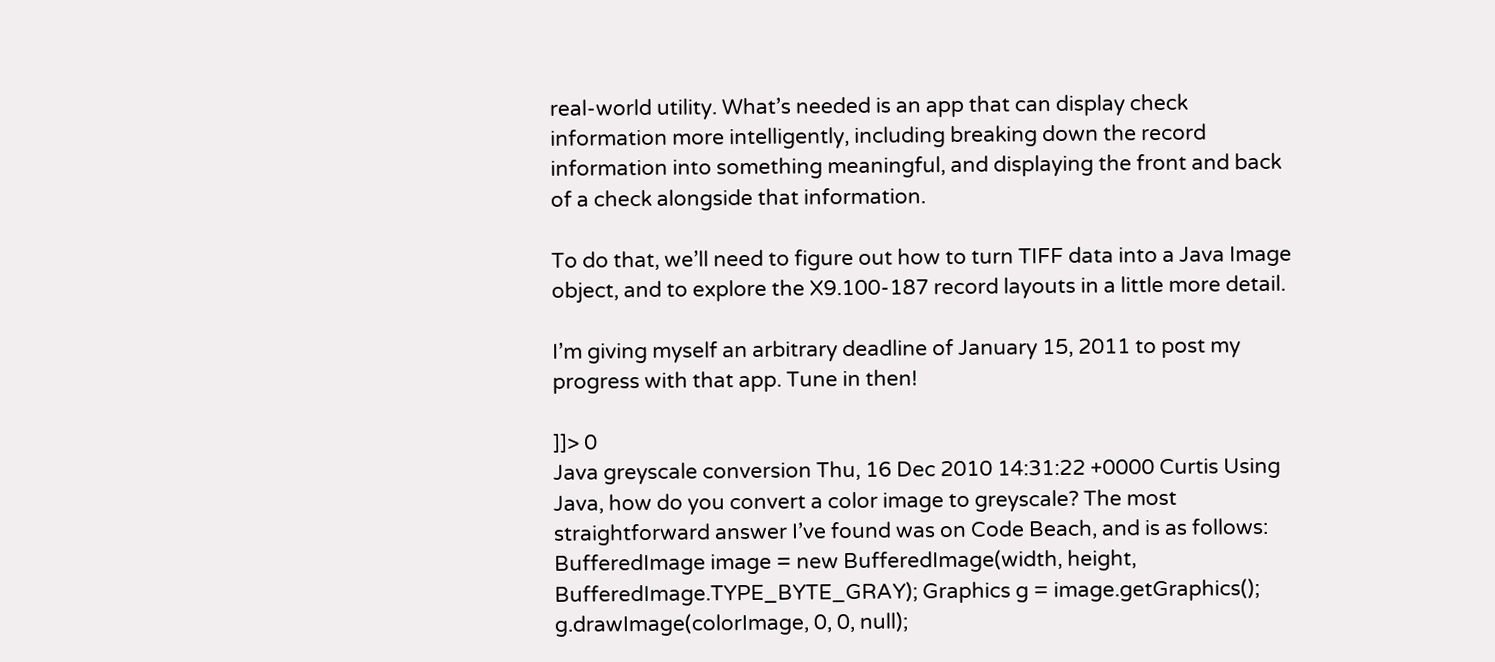real-world utility. What’s needed is an app that can display check information more intelligently, including breaking down the record information into something meaningful, and displaying the front and back of a check alongside that information.

To do that, we’ll need to figure out how to turn TIFF data into a Java Image object, and to explore the X9.100-187 record layouts in a little more detail.

I’m giving myself an arbitrary deadline of January 15, 2011 to post my progress with that app. Tune in then!

]]> 0
Java greyscale conversion Thu, 16 Dec 2010 14:31:22 +0000 Curtis Using Java, how do you convert a color image to greyscale? The most straightforward answer I’ve found was on Code Beach, and is as follows:
BufferedImage image = new BufferedImage(width, height, BufferedImage.TYPE_BYTE_GRAY); Graphics g = image.getGraphics(); g.drawImage(colorImage, 0, 0, null);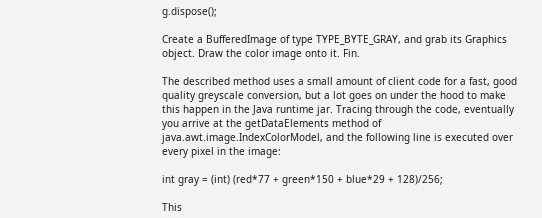g.dispose();

Create a BufferedImage of type TYPE_BYTE_GRAY, and grab its Graphics object. Draw the color image onto it. Fin.

The described method uses a small amount of client code for a fast, good quality greyscale conversion, but a lot goes on under the hood to make this happen in the Java runtime jar. Tracing through the code, eventually you arrive at the getDataElements method of java.awt.image.IndexColorModel, and the following line is executed over every pixel in the image:

int gray = (int) (red*77 + green*150 + blue*29 + 128)/256;

This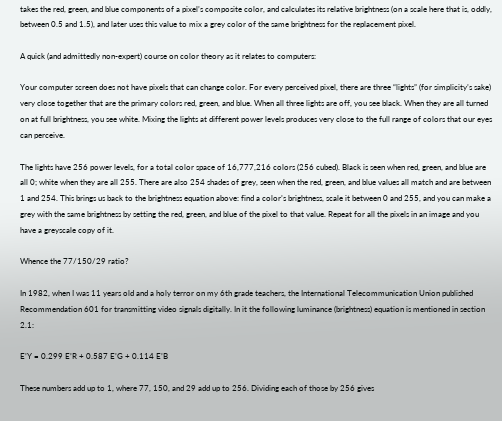takes the red, green, and blue components of a pixel’s composite color, and calculates its relative brightness (on a scale here that is, oddly, between 0.5 and 1.5), and later uses this value to mix a grey color of the same brightness for the replacement pixel.

A quick (and admittedly non-expert) course on color theory as it relates to computers:

Your computer screen does not have pixels that can change color. For every perceived pixel, there are three “lights” (for simplicity’s sake) very close together that are the primary colors red, green, and blue. When all three lights are off, you see black. When they are all turned on at full brightness, you see white. Mixing the lights at different power levels produces very close to the full range of colors that our eyes can perceive.

The lights have 256 power levels, for a total color space of 16,777,216 colors (256 cubed). Black is seen when red, green, and blue are all 0; white when they are all 255. There are also 254 shades of grey, seen when the red, green, and blue values all match and are between 1 and 254. This brings us back to the brightness equation above: find a color’s brightness, scale it between 0 and 255, and you can make a grey with the same brightness by setting the red, green, and blue of the pixel to that value. Repeat for all the pixels in an image and you have a greyscale copy of it.

Whence the 77/150/29 ratio?

In 1982, when I was 11 years old and a holy terror on my 6th grade teachers, the International Telecommunication Union published Recommendation 601 for transmitting video signals digitally. In it the following luminance (brightness) equation is mentioned in section 2.1:

E’Y = 0.299 E’R + 0.587 E’G + 0.114 E’B

These numbers add up to 1, where 77, 150, and 29 add up to 256. Dividing each of those by 256 gives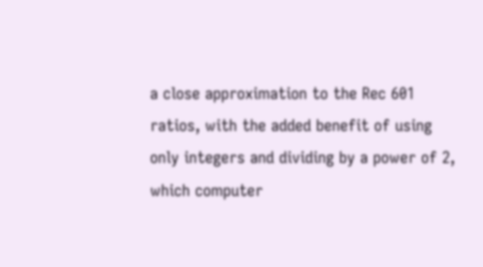a close approximation to the Rec 601 ratios, with the added benefit of using only integers and dividing by a power of 2, which computer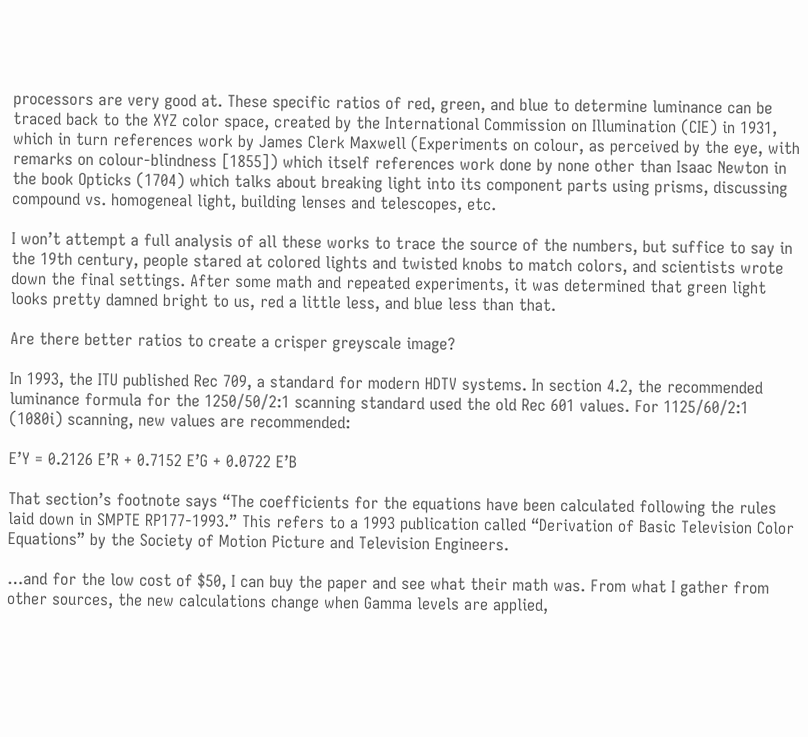processors are very good at. These specific ratios of red, green, and blue to determine luminance can be traced back to the XYZ color space, created by the International Commission on Illumination (CIE) in 1931, which in turn references work by James Clerk Maxwell (Experiments on colour, as perceived by the eye, with remarks on colour-blindness [1855]) which itself references work done by none other than Isaac Newton in the book Opticks (1704) which talks about breaking light into its component parts using prisms, discussing compound vs. homogeneal light, building lenses and telescopes, etc.

I won’t attempt a full analysis of all these works to trace the source of the numbers, but suffice to say in the 19th century, people stared at colored lights and twisted knobs to match colors, and scientists wrote down the final settings. After some math and repeated experiments, it was determined that green light looks pretty damned bright to us, red a little less, and blue less than that.

Are there better ratios to create a crisper greyscale image?

In 1993, the ITU published Rec 709, a standard for modern HDTV systems. In section 4.2, the recommended luminance formula for the 1250/50/2:1 scanning standard used the old Rec 601 values. For 1125/60/2:1 (1080i) scanning, new values are recommended:

E’Y = 0.2126 E’R + 0.7152 E’G + 0.0722 E’B

That section’s footnote says “The coefficients for the equations have been calculated following the rules laid down in SMPTE RP177-1993.” This refers to a 1993 publication called “Derivation of Basic Television Color Equations” by the Society of Motion Picture and Television Engineers.

…and for the low cost of $50, I can buy the paper and see what their math was. From what I gather from other sources, the new calculations change when Gamma levels are applied,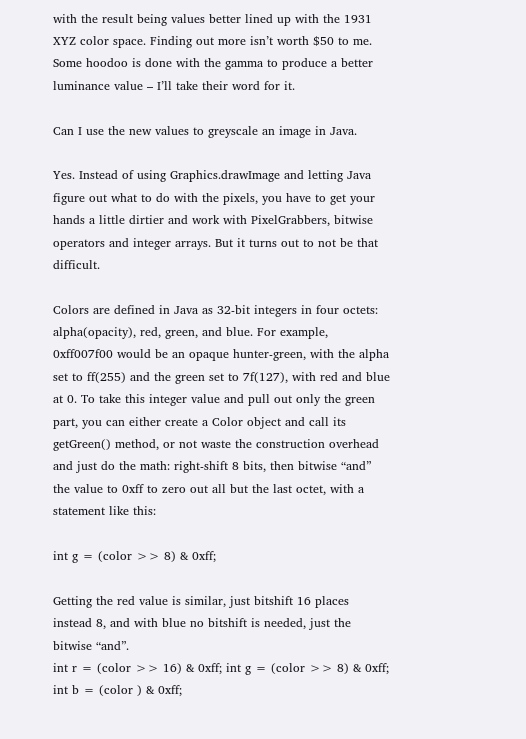with the result being values better lined up with the 1931 XYZ color space. Finding out more isn’t worth $50 to me. Some hoodoo is done with the gamma to produce a better luminance value – I’ll take their word for it.

Can I use the new values to greyscale an image in Java.

Yes. Instead of using Graphics.drawImage and letting Java figure out what to do with the pixels, you have to get your hands a little dirtier and work with PixelGrabbers, bitwise operators and integer arrays. But it turns out to not be that difficult.

Colors are defined in Java as 32-bit integers in four octets: alpha(opacity), red, green, and blue. For example, 0xff007f00 would be an opaque hunter-green, with the alpha set to ff(255) and the green set to 7f(127), with red and blue at 0. To take this integer value and pull out only the green part, you can either create a Color object and call its getGreen() method, or not waste the construction overhead and just do the math: right-shift 8 bits, then bitwise “and” the value to 0xff to zero out all but the last octet, with a statement like this:

int g = (color >> 8) & 0xff;

Getting the red value is similar, just bitshift 16 places instead 8, and with blue no bitshift is needed, just the bitwise “and”.
int r = (color >> 16) & 0xff; int g = (color >> 8) & 0xff; int b = (color ) & 0xff;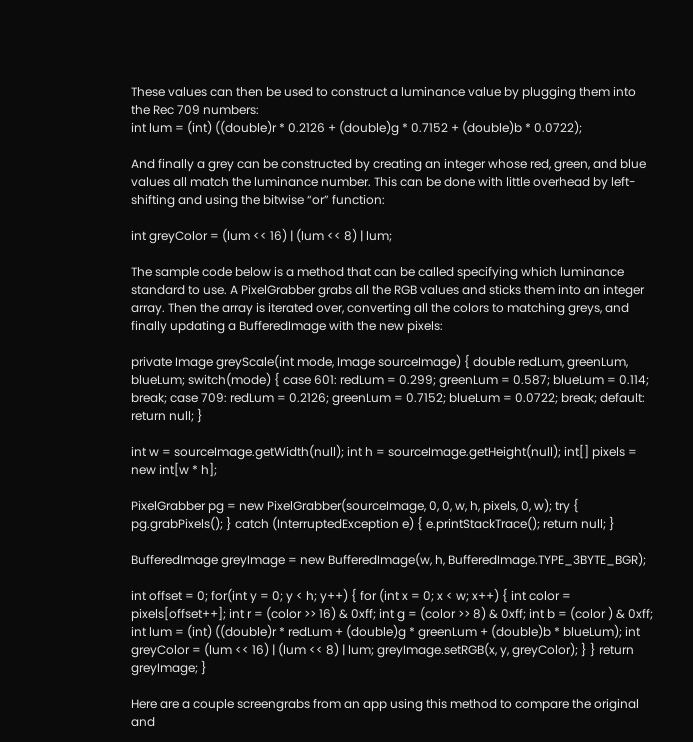These values can then be used to construct a luminance value by plugging them into the Rec 709 numbers:
int lum = (int) ((double)r * 0.2126 + (double)g * 0.7152 + (double)b * 0.0722);

And finally a grey can be constructed by creating an integer whose red, green, and blue values all match the luminance number. This can be done with little overhead by left-shifting and using the bitwise “or” function:

int greyColor = (lum << 16) | (lum << 8) | lum;

The sample code below is a method that can be called specifying which luminance standard to use. A PixelGrabber grabs all the RGB values and sticks them into an integer array. Then the array is iterated over, converting all the colors to matching greys, and finally updating a BufferedImage with the new pixels:

private Image greyScale(int mode, Image sourceImage) { double redLum, greenLum, blueLum; switch(mode) { case 601: redLum = 0.299; greenLum = 0.587; blueLum = 0.114; break; case 709: redLum = 0.2126; greenLum = 0.7152; blueLum = 0.0722; break; default: return null; }

int w = sourceImage.getWidth(null); int h = sourceImage.getHeight(null); int[] pixels = new int[w * h];

PixelGrabber pg = new PixelGrabber(sourceImage, 0, 0, w, h, pixels, 0, w); try { pg.grabPixels(); } catch (InterruptedException e) { e.printStackTrace(); return null; }

BufferedImage greyImage = new BufferedImage(w, h, BufferedImage.TYPE_3BYTE_BGR);

int offset = 0; for(int y = 0; y < h; y++) { for (int x = 0; x < w; x++) { int color = pixels[offset++]; int r = (color >> 16) & 0xff; int g = (color >> 8) & 0xff; int b = (color ) & 0xff; int lum = (int) ((double)r * redLum + (double)g * greenLum + (double)b * blueLum); int greyColor = (lum << 16) | (lum << 8) | lum; greyImage.setRGB(x, y, greyColor); } } return greyImage; }

Here are a couple screengrabs from an app using this method to compare the original and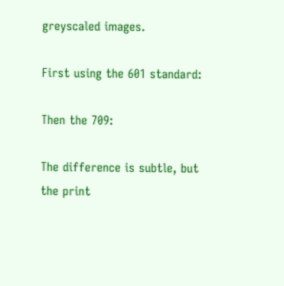greyscaled images.

First using the 601 standard:

Then the 709:

The difference is subtle, but the print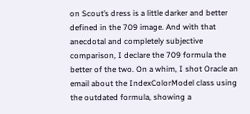on Scout’s dress is a little darker and better defined in the 709 image. And with that anecdotal and completely subjective comparison, I declare the 709 formula the better of the two. On a whim, I shot Oracle an email about the IndexColorModel class using the outdated formula, showing a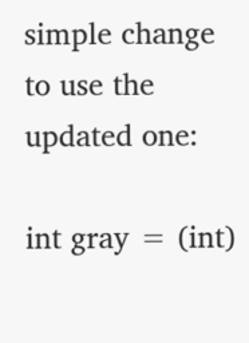simple change to use the updated one:

int gray = (int)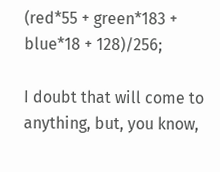(red*55 + green*183 + blue*18 + 128)/256;

I doubt that will come to anything, but, you know,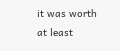it was worth at least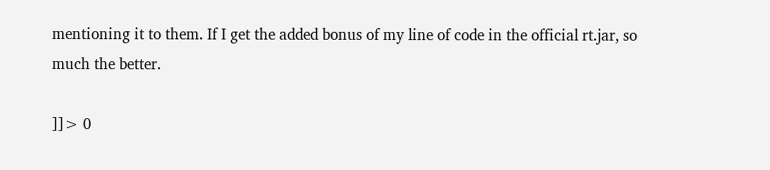mentioning it to them. If I get the added bonus of my line of code in the official rt.jar, so much the better.

]]> 0